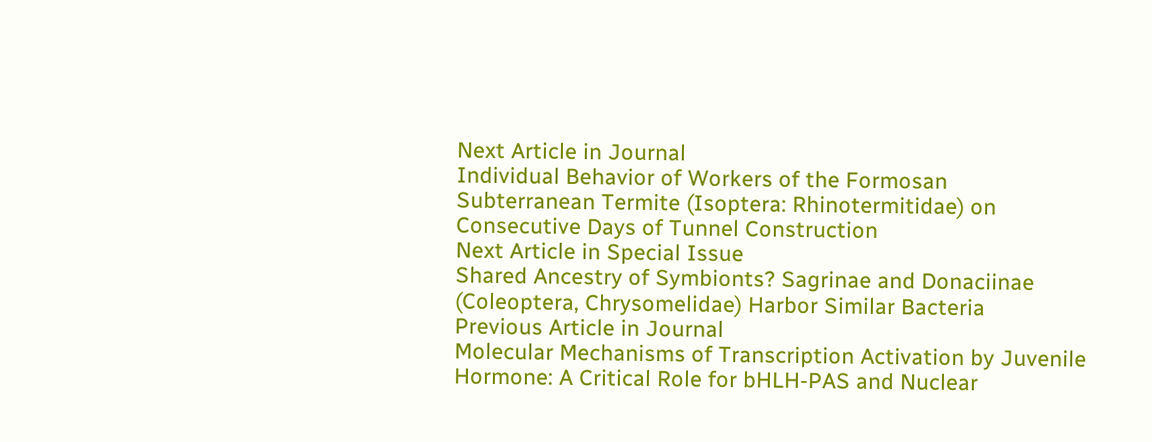Next Article in Journal
Individual Behavior of Workers of the Formosan Subterranean Termite (Isoptera: Rhinotermitidae) on Consecutive Days of Tunnel Construction
Next Article in Special Issue
Shared Ancestry of Symbionts? Sagrinae and Donaciinae (Coleoptera, Chrysomelidae) Harbor Similar Bacteria
Previous Article in Journal
Molecular Mechanisms of Transcription Activation by Juvenile Hormone: A Critical Role for bHLH-PAS and Nuclear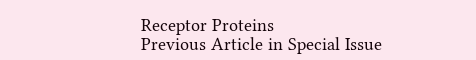Receptor Proteins
Previous Article in Special Issue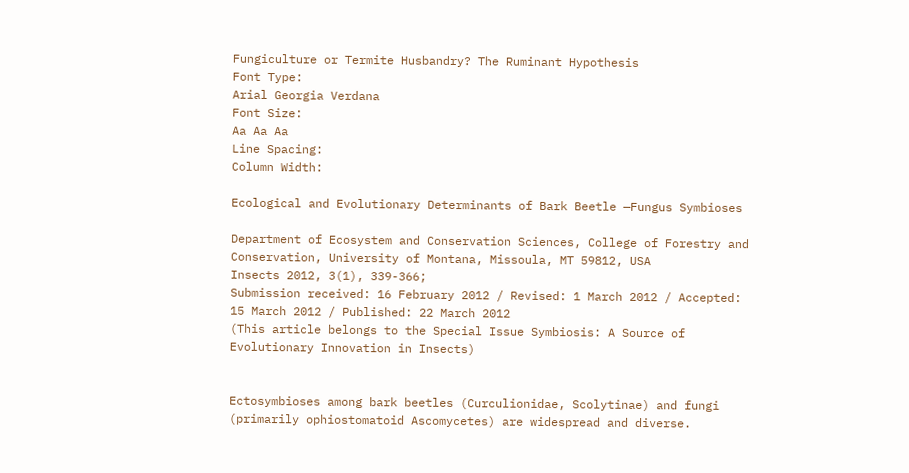Fungiculture or Termite Husbandry? The Ruminant Hypothesis
Font Type:
Arial Georgia Verdana
Font Size:
Aa Aa Aa
Line Spacing:
Column Width:

Ecological and Evolutionary Determinants of Bark Beetle —Fungus Symbioses

Department of Ecosystem and Conservation Sciences, College of Forestry and Conservation, University of Montana, Missoula, MT 59812, USA
Insects 2012, 3(1), 339-366;
Submission received: 16 February 2012 / Revised: 1 March 2012 / Accepted: 15 March 2012 / Published: 22 March 2012
(This article belongs to the Special Issue Symbiosis: A Source of Evolutionary Innovation in Insects)


Ectosymbioses among bark beetles (Curculionidae, Scolytinae) and fungi (primarily ophiostomatoid Ascomycetes) are widespread and diverse.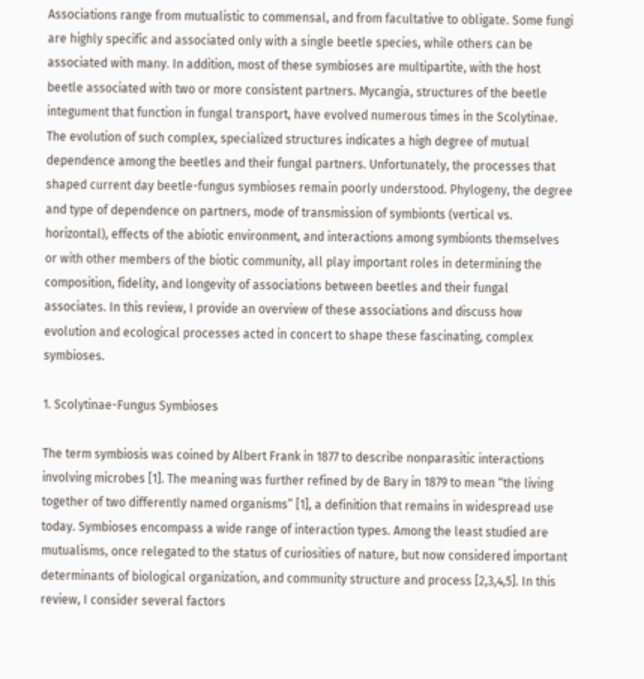Associations range from mutualistic to commensal, and from facultative to obligate. Some fungi are highly specific and associated only with a single beetle species, while others can be associated with many. In addition, most of these symbioses are multipartite, with the host beetle associated with two or more consistent partners. Mycangia, structures of the beetle integument that function in fungal transport, have evolved numerous times in the Scolytinae. The evolution of such complex, specialized structures indicates a high degree of mutual dependence among the beetles and their fungal partners. Unfortunately, the processes that shaped current day beetle-fungus symbioses remain poorly understood. Phylogeny, the degree and type of dependence on partners, mode of transmission of symbionts (vertical vs. horizontal), effects of the abiotic environment, and interactions among symbionts themselves or with other members of the biotic community, all play important roles in determining the composition, fidelity, and longevity of associations between beetles and their fungal associates. In this review, I provide an overview of these associations and discuss how evolution and ecological processes acted in concert to shape these fascinating, complex symbioses.

1. Scolytinae-Fungus Symbioses

The term symbiosis was coined by Albert Frank in 1877 to describe nonparasitic interactions involving microbes [1]. The meaning was further refined by de Bary in 1879 to mean “the living together of two differently named organisms” [1], a definition that remains in widespread use today. Symbioses encompass a wide range of interaction types. Among the least studied are mutualisms, once relegated to the status of curiosities of nature, but now considered important determinants of biological organization, and community structure and process [2,3,4,5]. In this review, I consider several factors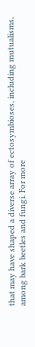that may have shaped a diverse array of ectosymbioses, including mutualisms, among bark beetles and fungi. For more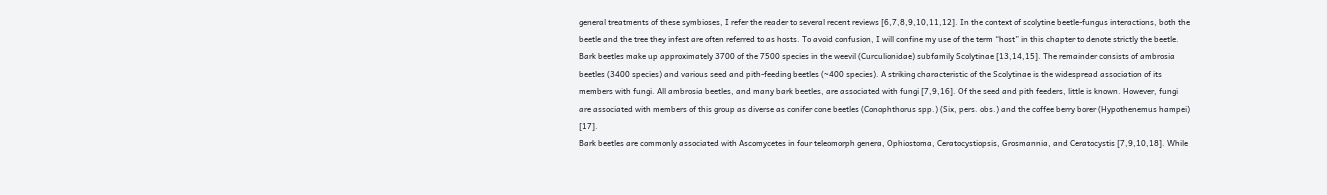general treatments of these symbioses, I refer the reader to several recent reviews [6,7,8,9,10,11,12]. In the context of scolytine beetle-fungus interactions, both the beetle and the tree they infest are often referred to as hosts. To avoid confusion, I will confine my use of the term “host” in this chapter to denote strictly the beetle.
Bark beetles make up approximately 3700 of the 7500 species in the weevil (Curculionidae) subfamily Scolytinae [13,14,15]. The remainder consists of ambrosia beetles (3400 species) and various seed and pith-feeding beetles (~400 species). A striking characteristic of the Scolytinae is the widespread association of its members with fungi. All ambrosia beetles, and many bark beetles, are associated with fungi [7,9,16]. Of the seed and pith feeders, little is known. However, fungi are associated with members of this group as diverse as conifer cone beetles (Conophthorus spp.) (Six, pers. obs.) and the coffee berry borer (Hypothenemus hampei) [17].
Bark beetles are commonly associated with Ascomycetes in four teleomorph genera, Ophiostoma, Ceratocystiopsis, Grosmannia, and Ceratocystis [7,9,10,18]. While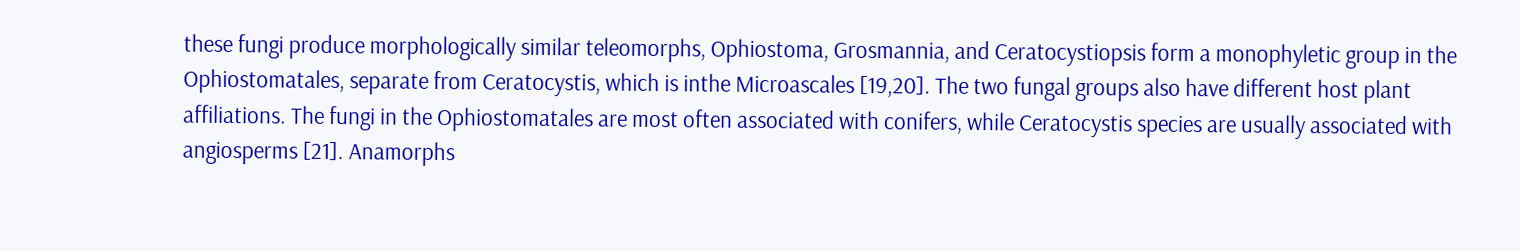these fungi produce morphologically similar teleomorphs, Ophiostoma, Grosmannia, and Ceratocystiopsis form a monophyletic group in the Ophiostomatales, separate from Ceratocystis, which is inthe Microascales [19,20]. The two fungal groups also have different host plant affiliations. The fungi in the Ophiostomatales are most often associated with conifers, while Ceratocystis species are usually associated with angiosperms [21]. Anamorphs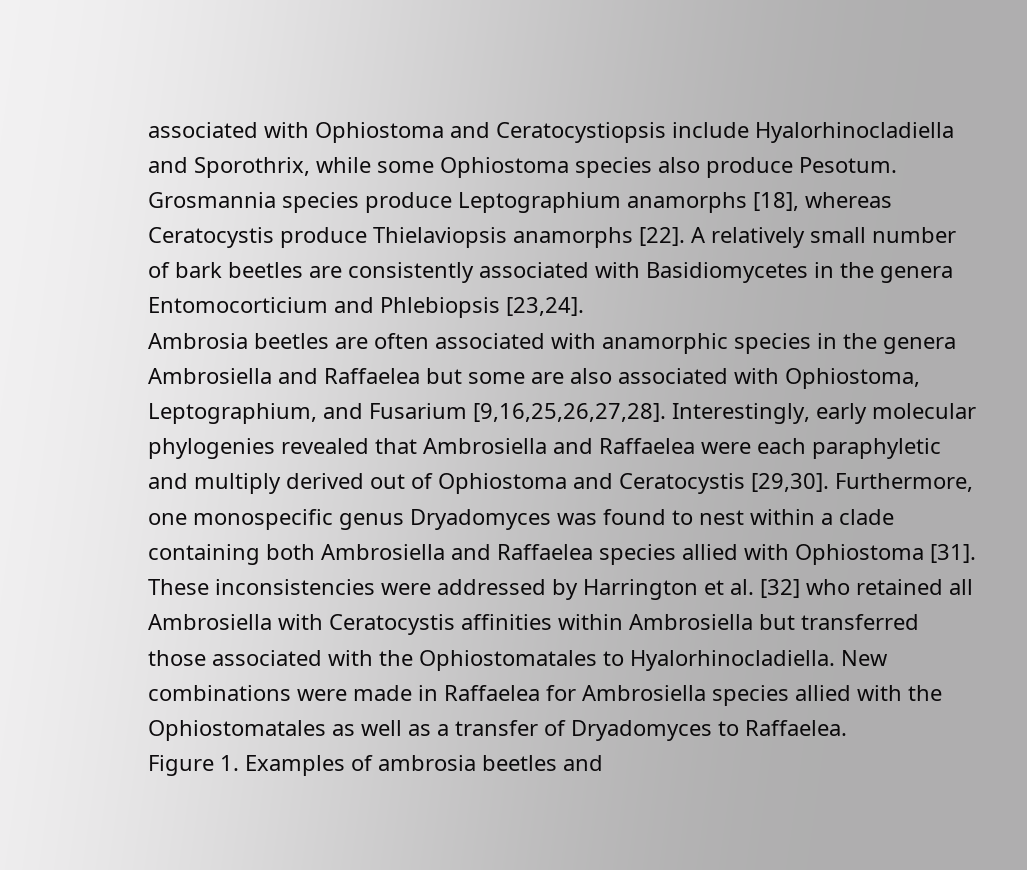associated with Ophiostoma and Ceratocystiopsis include Hyalorhinocladiella and Sporothrix, while some Ophiostoma species also produce Pesotum. Grosmannia species produce Leptographium anamorphs [18], whereas Ceratocystis produce Thielaviopsis anamorphs [22]. A relatively small number of bark beetles are consistently associated with Basidiomycetes in the genera Entomocorticium and Phlebiopsis [23,24].
Ambrosia beetles are often associated with anamorphic species in the genera Ambrosiella and Raffaelea but some are also associated with Ophiostoma, Leptographium, and Fusarium [9,16,25,26,27,28]. Interestingly, early molecular phylogenies revealed that Ambrosiella and Raffaelea were each paraphyletic and multiply derived out of Ophiostoma and Ceratocystis [29,30]. Furthermore, one monospecific genus Dryadomyces was found to nest within a clade containing both Ambrosiella and Raffaelea species allied with Ophiostoma [31]. These inconsistencies were addressed by Harrington et al. [32] who retained all Ambrosiella with Ceratocystis affinities within Ambrosiella but transferred those associated with the Ophiostomatales to Hyalorhinocladiella. New combinations were made in Raffaelea for Ambrosiella species allied with the Ophiostomatales as well as a transfer of Dryadomyces to Raffaelea.
Figure 1. Examples of ambrosia beetles and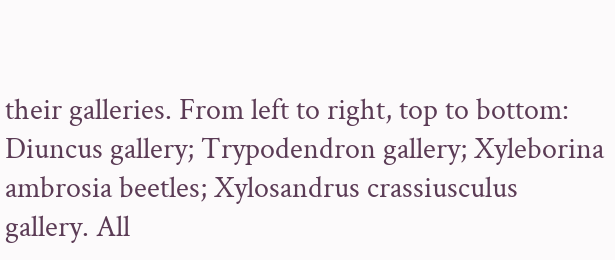their galleries. From left to right, top to bottom: Diuncus gallery; Trypodendron gallery; Xyleborina ambrosia beetles; Xylosandrus crassiusculus gallery. All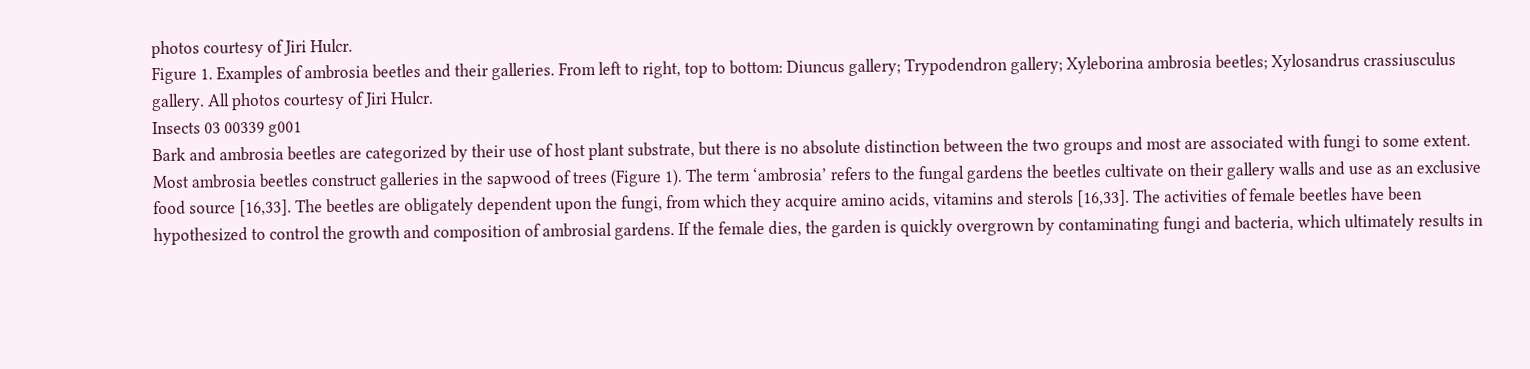photos courtesy of Jiri Hulcr.
Figure 1. Examples of ambrosia beetles and their galleries. From left to right, top to bottom: Diuncus gallery; Trypodendron gallery; Xyleborina ambrosia beetles; Xylosandrus crassiusculus gallery. All photos courtesy of Jiri Hulcr.
Insects 03 00339 g001
Bark and ambrosia beetles are categorized by their use of host plant substrate, but there is no absolute distinction between the two groups and most are associated with fungi to some extent. Most ambrosia beetles construct galleries in the sapwood of trees (Figure 1). The term ‘ambrosia’ refers to the fungal gardens the beetles cultivate on their gallery walls and use as an exclusive food source [16,33]. The beetles are obligately dependent upon the fungi, from which they acquire amino acids, vitamins and sterols [16,33]. The activities of female beetles have been hypothesized to control the growth and composition of ambrosial gardens. If the female dies, the garden is quickly overgrown by contaminating fungi and bacteria, which ultimately results in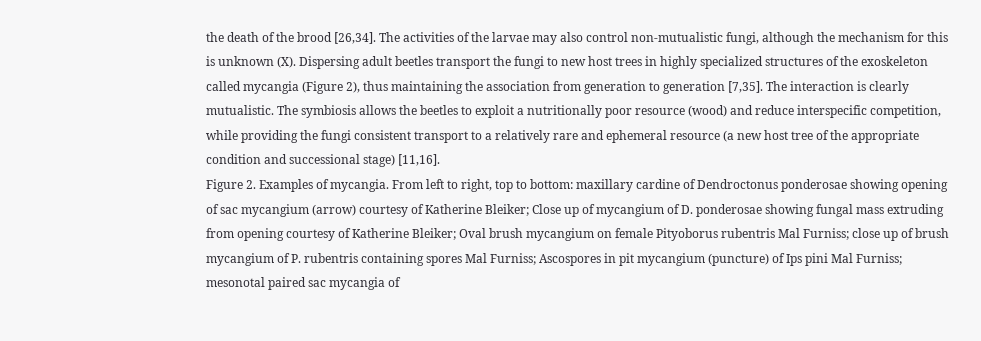the death of the brood [26,34]. The activities of the larvae may also control non-mutualistic fungi, although the mechanism for this is unknown (X). Dispersing adult beetles transport the fungi to new host trees in highly specialized structures of the exoskeleton called mycangia (Figure 2), thus maintaining the association from generation to generation [7,35]. The interaction is clearly mutualistic. The symbiosis allows the beetles to exploit a nutritionally poor resource (wood) and reduce interspecific competition, while providing the fungi consistent transport to a relatively rare and ephemeral resource (a new host tree of the appropriate condition and successional stage) [11,16].
Figure 2. Examples of mycangia. From left to right, top to bottom: maxillary cardine of Dendroctonus ponderosae showing opening of sac mycangium (arrow) courtesy of Katherine Bleiker; Close up of mycangium of D. ponderosae showing fungal mass extruding from opening courtesy of Katherine Bleiker; Oval brush mycangium on female Pityoborus rubentris Mal Furniss; close up of brush mycangium of P. rubentris containing spores Mal Furniss; Ascospores in pit mycangium (puncture) of Ips pini Mal Furniss; mesonotal paired sac mycangia of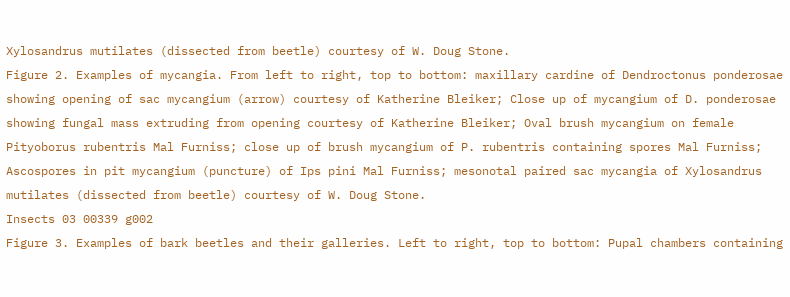Xylosandrus mutilates (dissected from beetle) courtesy of W. Doug Stone.
Figure 2. Examples of mycangia. From left to right, top to bottom: maxillary cardine of Dendroctonus ponderosae showing opening of sac mycangium (arrow) courtesy of Katherine Bleiker; Close up of mycangium of D. ponderosae showing fungal mass extruding from opening courtesy of Katherine Bleiker; Oval brush mycangium on female Pityoborus rubentris Mal Furniss; close up of brush mycangium of P. rubentris containing spores Mal Furniss; Ascospores in pit mycangium (puncture) of Ips pini Mal Furniss; mesonotal paired sac mycangia of Xylosandrus mutilates (dissected from beetle) courtesy of W. Doug Stone.
Insects 03 00339 g002
Figure 3. Examples of bark beetles and their galleries. Left to right, top to bottom: Pupal chambers containing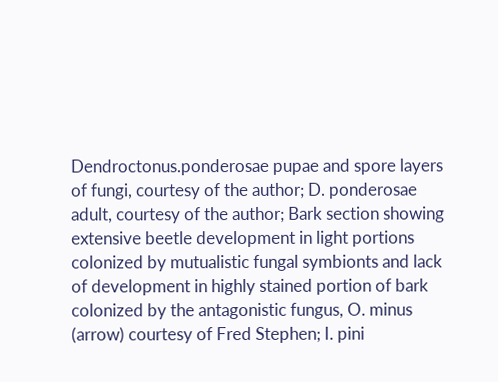Dendroctonus.ponderosae pupae and spore layers of fungi, courtesy of the author; D. ponderosae adult, courtesy of the author; Bark section showing extensive beetle development in light portions colonized by mutualistic fungal symbionts and lack of development in highly stained portion of bark colonized by the antagonistic fungus, O. minus (arrow) courtesy of Fred Stephen; I. pini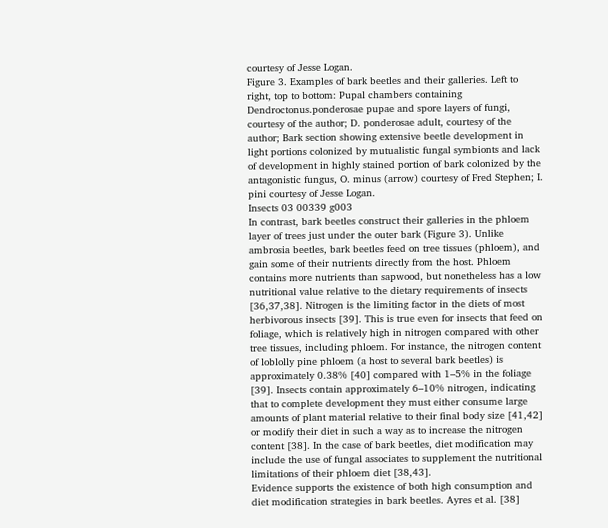courtesy of Jesse Logan.
Figure 3. Examples of bark beetles and their galleries. Left to right, top to bottom: Pupal chambers containing Dendroctonus.ponderosae pupae and spore layers of fungi, courtesy of the author; D. ponderosae adult, courtesy of the author; Bark section showing extensive beetle development in light portions colonized by mutualistic fungal symbionts and lack of development in highly stained portion of bark colonized by the antagonistic fungus, O. minus (arrow) courtesy of Fred Stephen; I. pini courtesy of Jesse Logan.
Insects 03 00339 g003
In contrast, bark beetles construct their galleries in the phloem layer of trees just under the outer bark (Figure 3). Unlike ambrosia beetles, bark beetles feed on tree tissues (phloem), and gain some of their nutrients directly from the host. Phloem contains more nutrients than sapwood, but nonetheless has a low nutritional value relative to the dietary requirements of insects [36,37,38]. Nitrogen is the limiting factor in the diets of most herbivorous insects [39]. This is true even for insects that feed on foliage, which is relatively high in nitrogen compared with other tree tissues, including phloem. For instance, the nitrogen content of loblolly pine phloem (a host to several bark beetles) is approximately 0.38% [40] compared with 1–5% in the foliage [39]. Insects contain approximately 6–10% nitrogen, indicating that to complete development they must either consume large amounts of plant material relative to their final body size [41,42] or modify their diet in such a way as to increase the nitrogen content [38]. In the case of bark beetles, diet modification may include the use of fungal associates to supplement the nutritional limitations of their phloem diet [38,43].
Evidence supports the existence of both high consumption and diet modification strategies in bark beetles. Ayres et al. [38]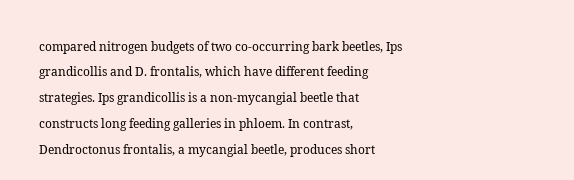compared nitrogen budgets of two co-occurring bark beetles, Ips grandicollis and D. frontalis, which have different feeding strategies. Ips grandicollis is a non-mycangial beetle that constructs long feeding galleries in phloem. In contrast, Dendroctonus frontalis, a mycangial beetle, produces short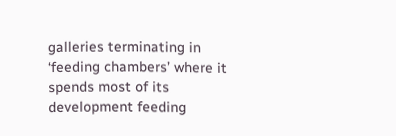galleries terminating in ‘feeding chambers’ where it spends most of its development feeding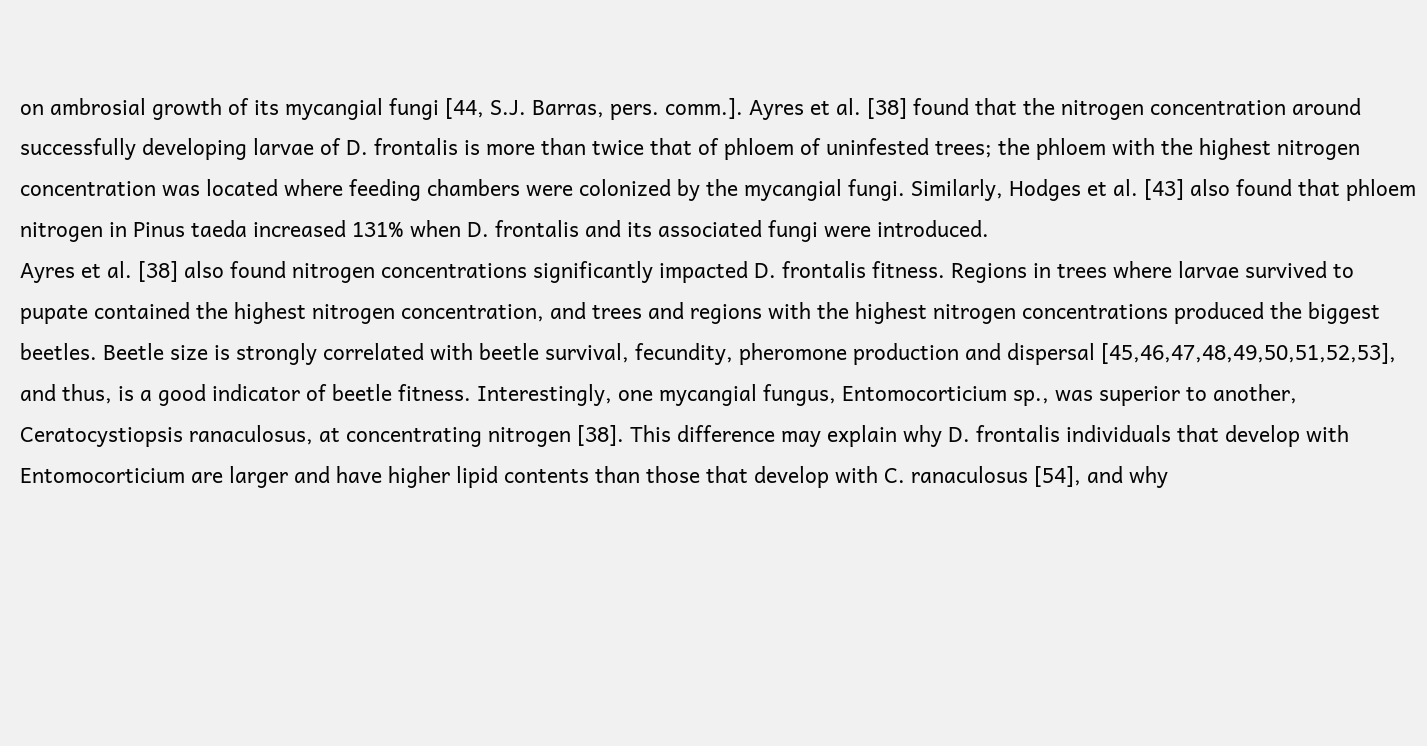on ambrosial growth of its mycangial fungi [44, S.J. Barras, pers. comm.]. Ayres et al. [38] found that the nitrogen concentration around successfully developing larvae of D. frontalis is more than twice that of phloem of uninfested trees; the phloem with the highest nitrogen concentration was located where feeding chambers were colonized by the mycangial fungi. Similarly, Hodges et al. [43] also found that phloem nitrogen in Pinus taeda increased 131% when D. frontalis and its associated fungi were introduced.
Ayres et al. [38] also found nitrogen concentrations significantly impacted D. frontalis fitness. Regions in trees where larvae survived to pupate contained the highest nitrogen concentration, and trees and regions with the highest nitrogen concentrations produced the biggest beetles. Beetle size is strongly correlated with beetle survival, fecundity, pheromone production and dispersal [45,46,47,48,49,50,51,52,53], and thus, is a good indicator of beetle fitness. Interestingly, one mycangial fungus, Entomocorticium sp., was superior to another, Ceratocystiopsis ranaculosus, at concentrating nitrogen [38]. This difference may explain why D. frontalis individuals that develop with Entomocorticium are larger and have higher lipid contents than those that develop with C. ranaculosus [54], and why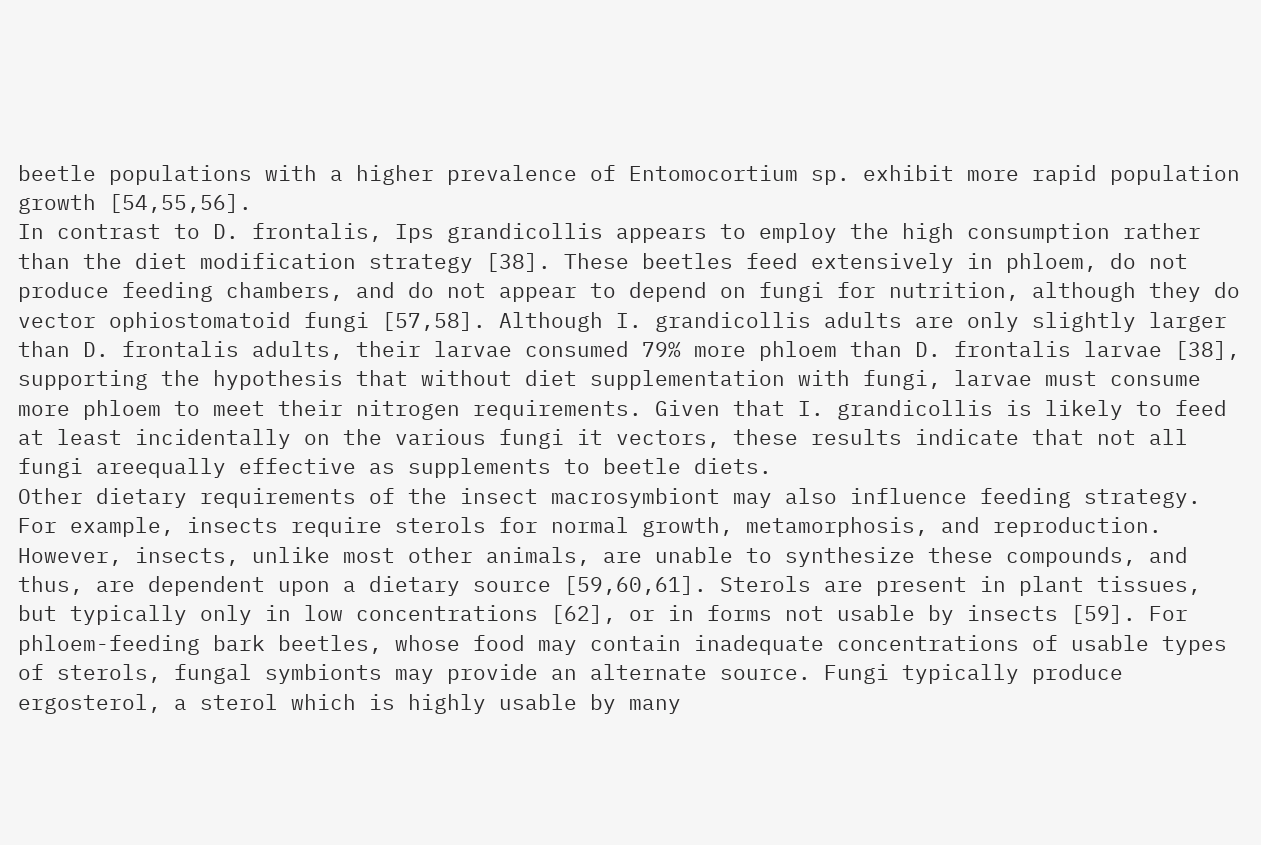beetle populations with a higher prevalence of Entomocortium sp. exhibit more rapid population growth [54,55,56].
In contrast to D. frontalis, Ips grandicollis appears to employ the high consumption rather than the diet modification strategy [38]. These beetles feed extensively in phloem, do not produce feeding chambers, and do not appear to depend on fungi for nutrition, although they do vector ophiostomatoid fungi [57,58]. Although I. grandicollis adults are only slightly larger than D. frontalis adults, their larvae consumed 79% more phloem than D. frontalis larvae [38], supporting the hypothesis that without diet supplementation with fungi, larvae must consume more phloem to meet their nitrogen requirements. Given that I. grandicollis is likely to feed at least incidentally on the various fungi it vectors, these results indicate that not all fungi areequally effective as supplements to beetle diets.
Other dietary requirements of the insect macrosymbiont may also influence feeding strategy. For example, insects require sterols for normal growth, metamorphosis, and reproduction. However, insects, unlike most other animals, are unable to synthesize these compounds, and thus, are dependent upon a dietary source [59,60,61]. Sterols are present in plant tissues, but typically only in low concentrations [62], or in forms not usable by insects [59]. For phloem-feeding bark beetles, whose food may contain inadequate concentrations of usable types of sterols, fungal symbionts may provide an alternate source. Fungi typically produce ergosterol, a sterol which is highly usable by many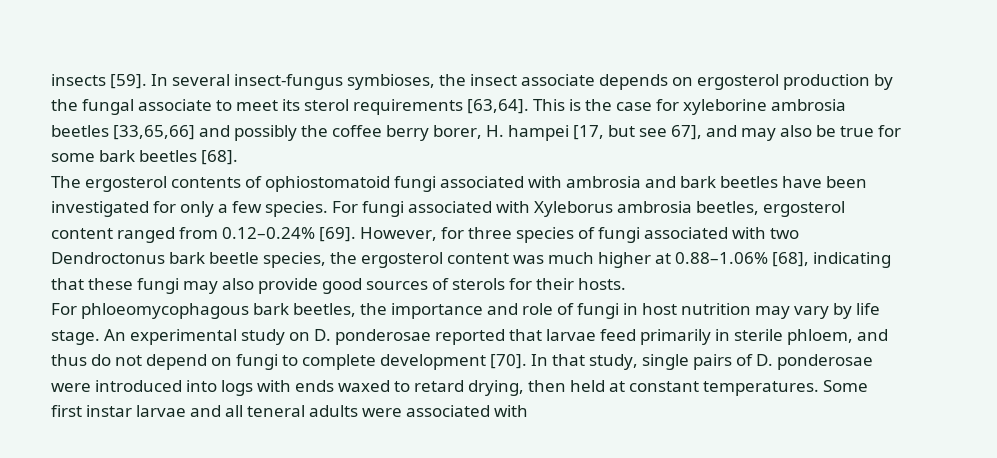insects [59]. In several insect-fungus symbioses, the insect associate depends on ergosterol production by the fungal associate to meet its sterol requirements [63,64]. This is the case for xyleborine ambrosia beetles [33,65,66] and possibly the coffee berry borer, H. hampei [17, but see 67], and may also be true for some bark beetles [68].
The ergosterol contents of ophiostomatoid fungi associated with ambrosia and bark beetles have been investigated for only a few species. For fungi associated with Xyleborus ambrosia beetles, ergosterol content ranged from 0.12–0.24% [69]. However, for three species of fungi associated with two Dendroctonus bark beetle species, the ergosterol content was much higher at 0.88–1.06% [68], indicating that these fungi may also provide good sources of sterols for their hosts.
For phloeomycophagous bark beetles, the importance and role of fungi in host nutrition may vary by life stage. An experimental study on D. ponderosae reported that larvae feed primarily in sterile phloem, and thus do not depend on fungi to complete development [70]. In that study, single pairs of D. ponderosae were introduced into logs with ends waxed to retard drying, then held at constant temperatures. Some first instar larvae and all teneral adults were associated with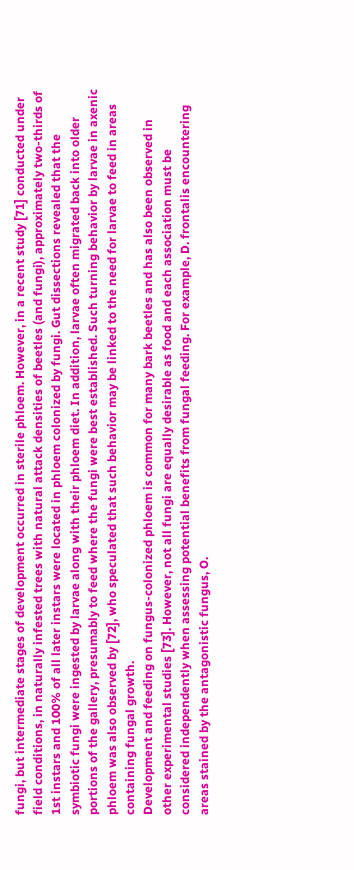fungi, but intermediate stages of development occurred in sterile phloem. However, in a recent study [71] conducted under field conditions, in naturally infested trees with natural attack densities of beetles (and fungi), approximately two-thirds of 1st instars and 100% of all later instars were located in phloem colonized by fungi. Gut dissections revealed that the symbiotic fungi were ingested by larvae along with their phloem diet. In addition, larvae often migrated back into older portions of the gallery, presumably to feed where the fungi were best established. Such turning behavior by larvae in axenic phloem was also observed by [72], who speculated that such behavior may be linked to the need for larvae to feed in areas containing fungal growth.
Development and feeding on fungus-colonized phloem is common for many bark beetles and has also been observed in other experimental studies [73]. However, not all fungi are equally desirable as food and each association must be considered independently when assessing potential benefits from fungal feeding. For example, D. frontalis encountering areas stained by the antagonistic fungus, O.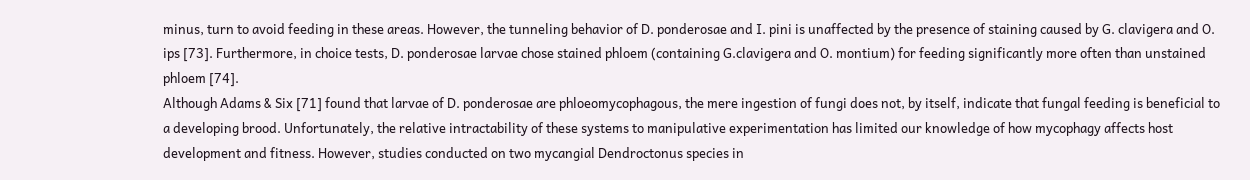minus, turn to avoid feeding in these areas. However, the tunneling behavior of D. ponderosae and I. pini is unaffected by the presence of staining caused by G. clavigera and O. ips [73]. Furthermore, in choice tests, D. ponderosae larvae chose stained phloem (containing G.clavigera and O. montium) for feeding significantly more often than unstained phloem [74].
Although Adams & Six [71] found that larvae of D. ponderosae are phloeomycophagous, the mere ingestion of fungi does not, by itself, indicate that fungal feeding is beneficial to a developing brood. Unfortunately, the relative intractability of these systems to manipulative experimentation has limited our knowledge of how mycophagy affects host development and fitness. However, studies conducted on two mycangial Dendroctonus species in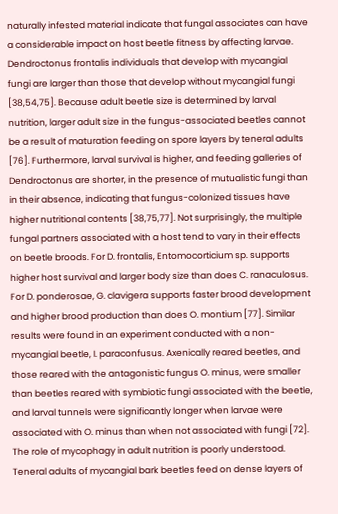naturally infested material indicate that fungal associates can have a considerable impact on host beetle fitness by affecting larvae. Dendroctonus frontalis individuals that develop with mycangial fungi are larger than those that develop without mycangial fungi [38,54,75]. Because adult beetle size is determined by larval nutrition, larger adult size in the fungus-associated beetles cannot be a result of maturation feeding on spore layers by teneral adults [76]. Furthermore, larval survival is higher, and feeding galleries of Dendroctonus are shorter, in the presence of mutualistic fungi than in their absence, indicating that fungus-colonized tissues have higher nutritional contents [38,75,77]. Not surprisingly, the multiple fungal partners associated with a host tend to vary in their effects on beetle broods. For D. frontalis, Entomocorticium sp. supports higher host survival and larger body size than does C. ranaculosus. For D. ponderosae, G. clavigera supports faster brood development and higher brood production than does O. montium [77]. Similar results were found in an experiment conducted with a non-mycangial beetle, I. paraconfusus. Axenically reared beetles, and those reared with the antagonistic fungus O. minus, were smaller than beetles reared with symbiotic fungi associated with the beetle, and larval tunnels were significantly longer when larvae were associated with O. minus than when not associated with fungi [72].
The role of mycophagy in adult nutrition is poorly understood. Teneral adults of mycangial bark beetles feed on dense layers of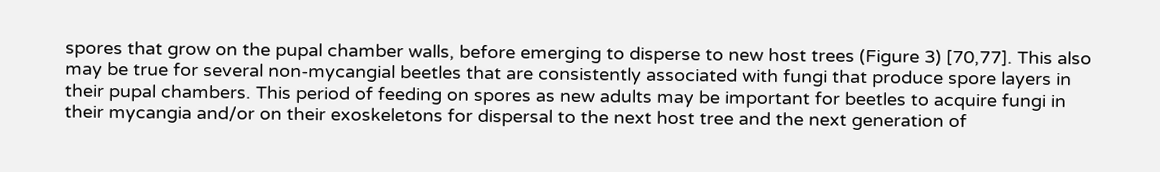spores that grow on the pupal chamber walls, before emerging to disperse to new host trees (Figure 3) [70,77]. This also may be true for several non-mycangial beetles that are consistently associated with fungi that produce spore layers in their pupal chambers. This period of feeding on spores as new adults may be important for beetles to acquire fungi in their mycangia and/or on their exoskeletons for dispersal to the next host tree and the next generation of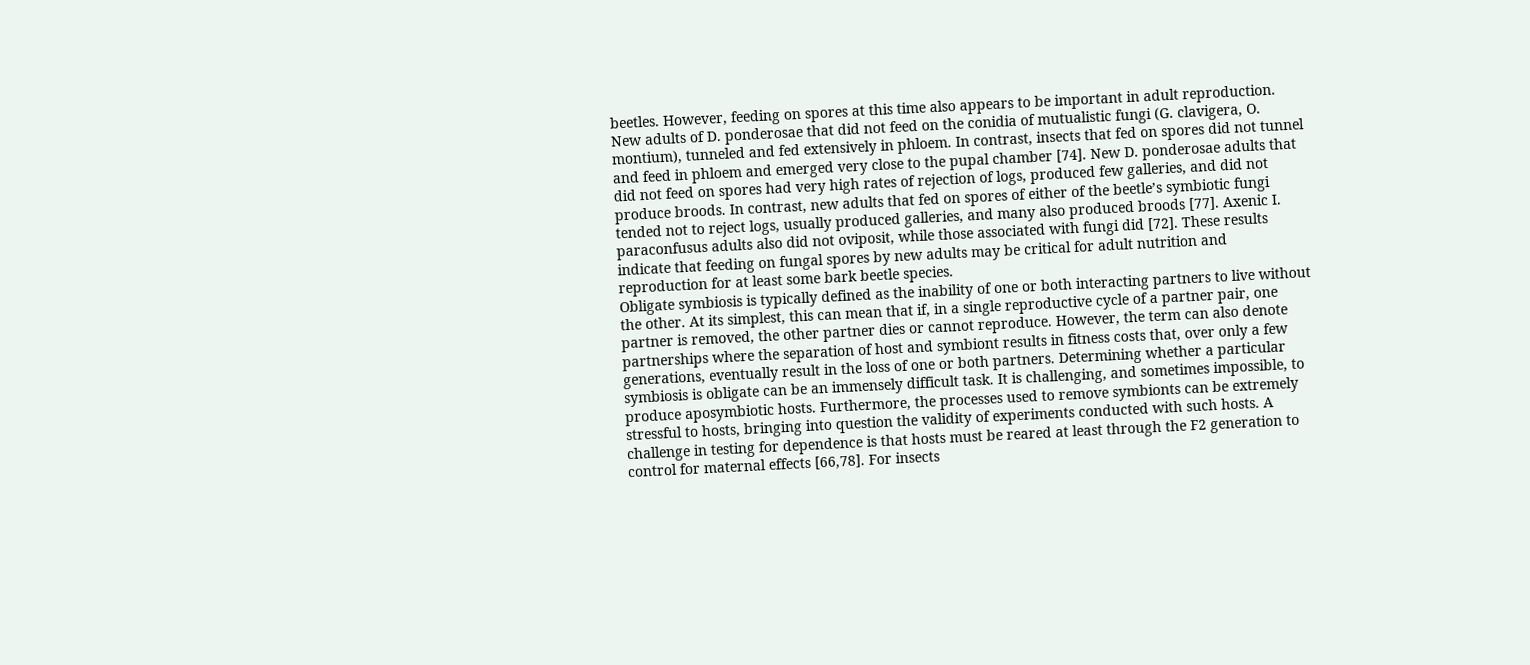beetles. However, feeding on spores at this time also appears to be important in adult reproduction. New adults of D. ponderosae that did not feed on the conidia of mutualistic fungi (G. clavigera, O. montium), tunneled and fed extensively in phloem. In contrast, insects that fed on spores did not tunnel and feed in phloem and emerged very close to the pupal chamber [74]. New D. ponderosae adults that did not feed on spores had very high rates of rejection of logs, produced few galleries, and did not produce broods. In contrast, new adults that fed on spores of either of the beetle’s symbiotic fungi tended not to reject logs, usually produced galleries, and many also produced broods [77]. Axenic I. paraconfusus adults also did not oviposit, while those associated with fungi did [72]. These results indicate that feeding on fungal spores by new adults may be critical for adult nutrition and reproduction for at least some bark beetle species.
Obligate symbiosis is typically defined as the inability of one or both interacting partners to live without the other. At its simplest, this can mean that if, in a single reproductive cycle of a partner pair, one partner is removed, the other partner dies or cannot reproduce. However, the term can also denote partnerships where the separation of host and symbiont results in fitness costs that, over only a few generations, eventually result in the loss of one or both partners. Determining whether a particular symbiosis is obligate can be an immensely difficult task. It is challenging, and sometimes impossible, to produce aposymbiotic hosts. Furthermore, the processes used to remove symbionts can be extremely stressful to hosts, bringing into question the validity of experiments conducted with such hosts. A challenge in testing for dependence is that hosts must be reared at least through the F2 generation to control for maternal effects [66,78]. For insects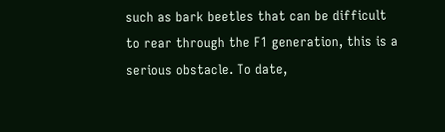such as bark beetles that can be difficult to rear through the F1 generation, this is a serious obstacle. To date,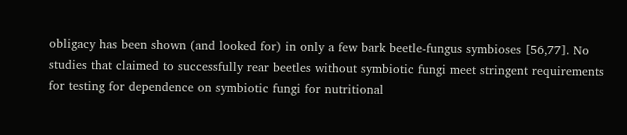obligacy has been shown (and looked for) in only a few bark beetle-fungus symbioses [56,77]. No studies that claimed to successfully rear beetles without symbiotic fungi meet stringent requirements for testing for dependence on symbiotic fungi for nutritional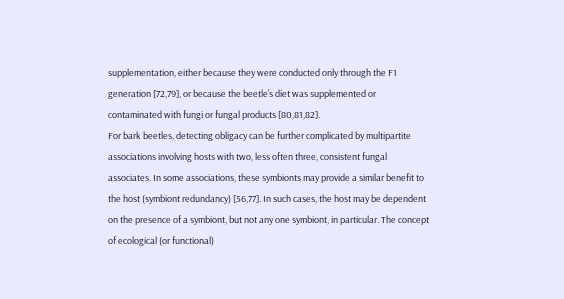supplementation, either because they were conducted only through the F1 generation [72,79], or because the beetle’s diet was supplemented or contaminated with fungi or fungal products [80,81,82].
For bark beetles, detecting obligacy can be further complicated by multipartite associations involving hosts with two, less often three, consistent fungal associates. In some associations, these symbionts may provide a similar benefit to the host (symbiont redundancy) [56,77]. In such cases, the host may be dependent on the presence of a symbiont, but not any one symbiont, in particular. The concept of ecological (or functional)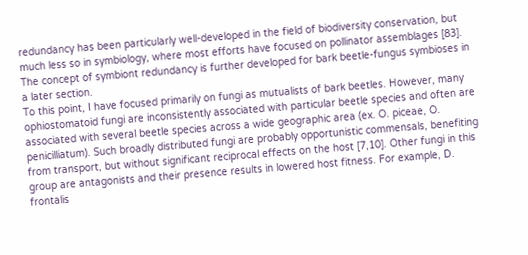redundancy has been particularly well-developed in the field of biodiversity conservation, but much less so in symbiology, where most efforts have focused on pollinator assemblages [83]. The concept of symbiont redundancy is further developed for bark beetle-fungus symbioses in a later section.
To this point, I have focused primarily on fungi as mutualists of bark beetles. However, many ophiostomatoid fungi are inconsistently associated with particular beetle species and often are associated with several beetle species across a wide geographic area (ex. O. piceae, O. penicilliatum). Such broadly distributed fungi are probably opportunistic commensals, benefiting from transport, but without significant reciprocal effects on the host [7,10]. Other fungi in this group are antagonists and their presence results in lowered host fitness. For example, D. frontalis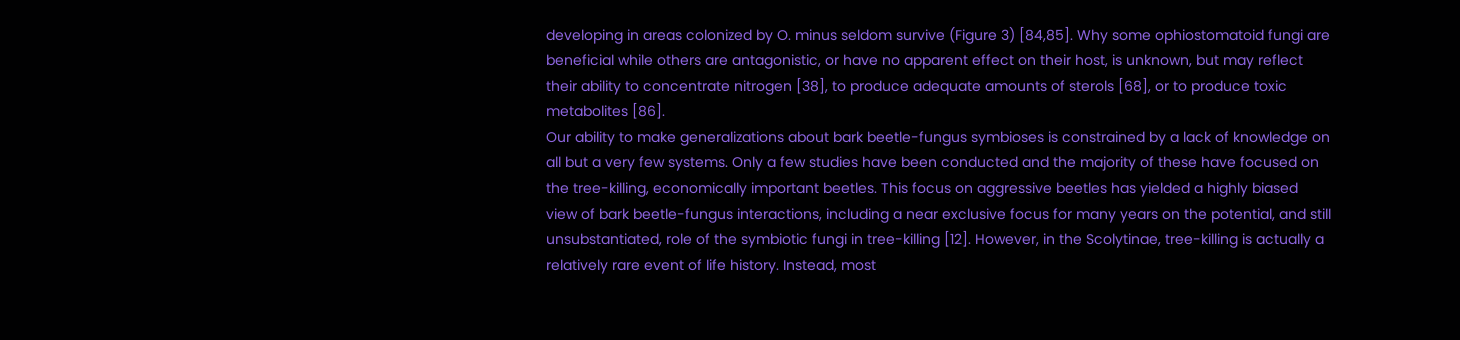developing in areas colonized by O. minus seldom survive (Figure 3) [84,85]. Why some ophiostomatoid fungi are beneficial while others are antagonistic, or have no apparent effect on their host, is unknown, but may reflect their ability to concentrate nitrogen [38], to produce adequate amounts of sterols [68], or to produce toxic metabolites [86].
Our ability to make generalizations about bark beetle-fungus symbioses is constrained by a lack of knowledge on all but a very few systems. Only a few studies have been conducted and the majority of these have focused on the tree-killing, economically important beetles. This focus on aggressive beetles has yielded a highly biased view of bark beetle-fungus interactions, including a near exclusive focus for many years on the potential, and still unsubstantiated, role of the symbiotic fungi in tree-killing [12]. However, in the Scolytinae, tree-killing is actually a relatively rare event of life history. Instead, most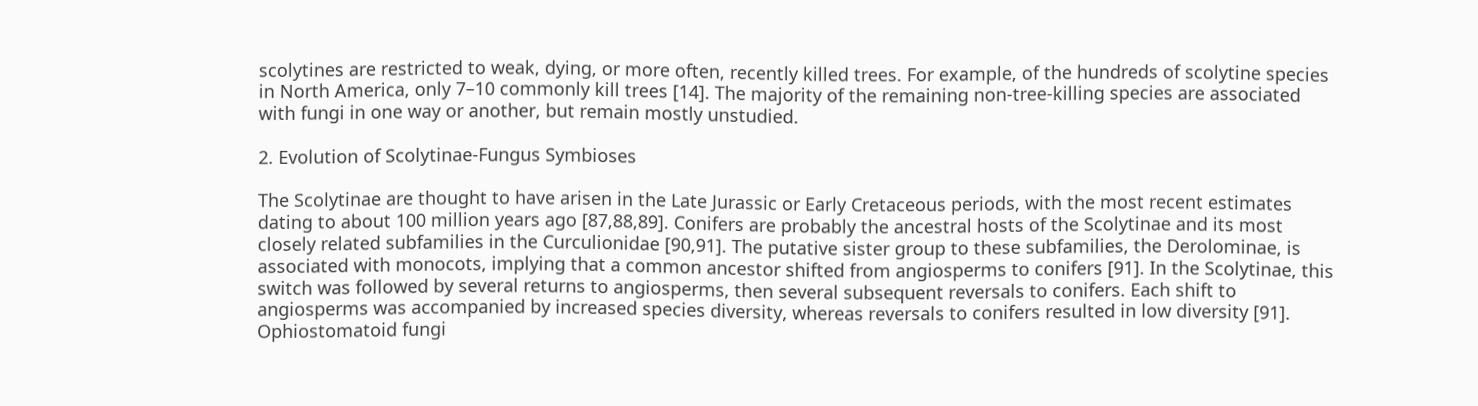scolytines are restricted to weak, dying, or more often, recently killed trees. For example, of the hundreds of scolytine species in North America, only 7–10 commonly kill trees [14]. The majority of the remaining non-tree-killing species are associated with fungi in one way or another, but remain mostly unstudied.

2. Evolution of Scolytinae-Fungus Symbioses

The Scolytinae are thought to have arisen in the Late Jurassic or Early Cretaceous periods, with the most recent estimates dating to about 100 million years ago [87,88,89]. Conifers are probably the ancestral hosts of the Scolytinae and its most closely related subfamilies in the Curculionidae [90,91]. The putative sister group to these subfamilies, the Derolominae, is associated with monocots, implying that a common ancestor shifted from angiosperms to conifers [91]. In the Scolytinae, this switch was followed by several returns to angiosperms, then several subsequent reversals to conifers. Each shift to angiosperms was accompanied by increased species diversity, whereas reversals to conifers resulted in low diversity [91].
Ophiostomatoid fungi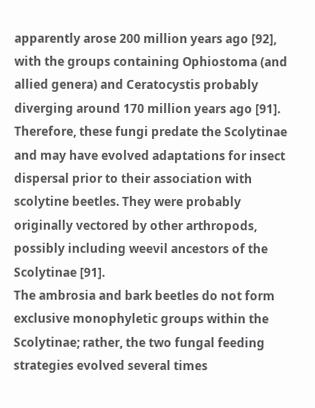apparently arose 200 million years ago [92], with the groups containing Ophiostoma (and allied genera) and Ceratocystis probably diverging around 170 million years ago [91]. Therefore, these fungi predate the Scolytinae and may have evolved adaptations for insect dispersal prior to their association with scolytine beetles. They were probably originally vectored by other arthropods, possibly including weevil ancestors of the Scolytinae [91].
The ambrosia and bark beetles do not form exclusive monophyletic groups within the Scolytinae; rather, the two fungal feeding strategies evolved several times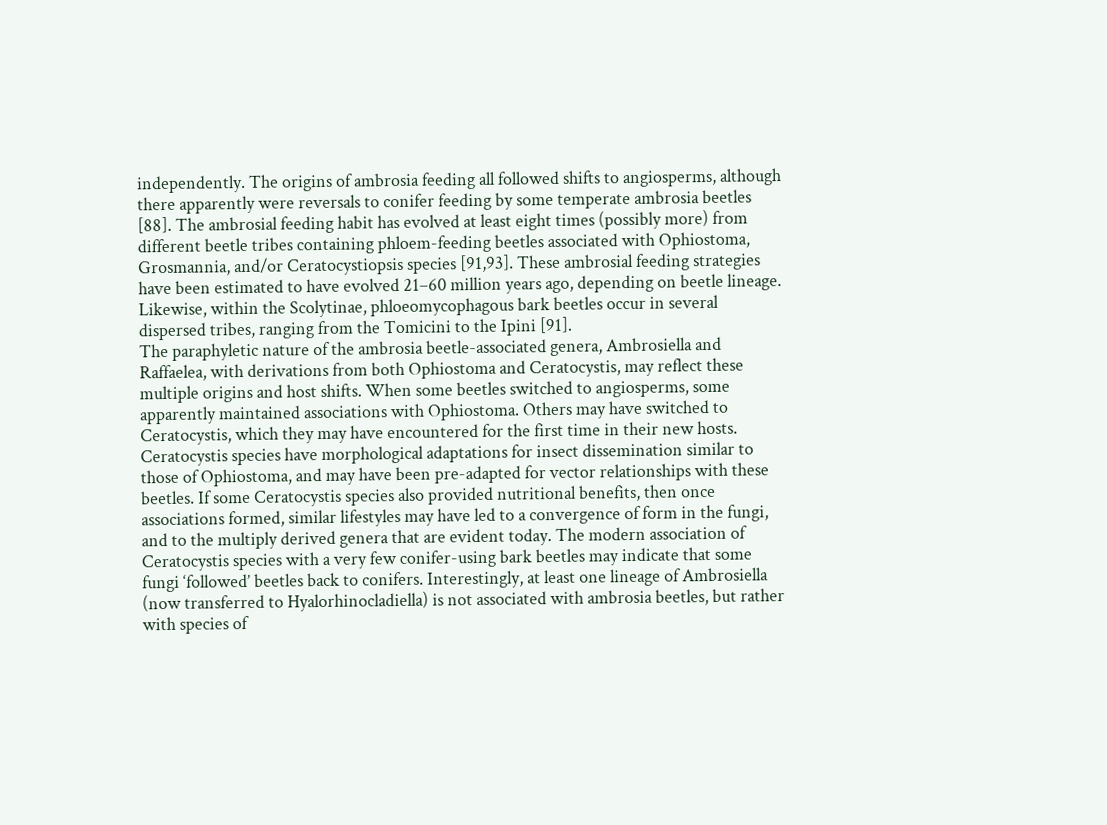independently. The origins of ambrosia feeding all followed shifts to angiosperms, although there apparently were reversals to conifer feeding by some temperate ambrosia beetles [88]. The ambrosial feeding habit has evolved at least eight times (possibly more) from different beetle tribes containing phloem-feeding beetles associated with Ophiostoma, Grosmannia, and/or Ceratocystiopsis species [91,93]. These ambrosial feeding strategies have been estimated to have evolved 21–60 million years ago, depending on beetle lineage. Likewise, within the Scolytinae, phloeomycophagous bark beetles occur in several dispersed tribes, ranging from the Tomicini to the Ipini [91].
The paraphyletic nature of the ambrosia beetle-associated genera, Ambrosiella and Raffaelea, with derivations from both Ophiostoma and Ceratocystis, may reflect these multiple origins and host shifts. When some beetles switched to angiosperms, some apparently maintained associations with Ophiostoma. Others may have switched to Ceratocystis, which they may have encountered for the first time in their new hosts. Ceratocystis species have morphological adaptations for insect dissemination similar to those of Ophiostoma, and may have been pre-adapted for vector relationships with these beetles. If some Ceratocystis species also provided nutritional benefits, then once associations formed, similar lifestyles may have led to a convergence of form in the fungi, and to the multiply derived genera that are evident today. The modern association of Ceratocystis species with a very few conifer-using bark beetles may indicate that some fungi ‘followed’ beetles back to conifers. Interestingly, at least one lineage of Ambrosiella (now transferred to Hyalorhinocladiella) is not associated with ambrosia beetles, but rather with species of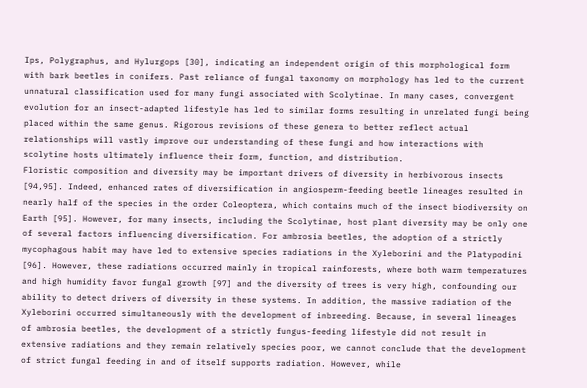Ips, Polygraphus, and Hylurgops [30], indicating an independent origin of this morphological form with bark beetles in conifers. Past reliance of fungal taxonomy on morphology has led to the current unnatural classification used for many fungi associated with Scolytinae. In many cases, convergent evolution for an insect-adapted lifestyle has led to similar forms resulting in unrelated fungi being placed within the same genus. Rigorous revisions of these genera to better reflect actual relationships will vastly improve our understanding of these fungi and how interactions with scolytine hosts ultimately influence their form, function, and distribution.
Floristic composition and diversity may be important drivers of diversity in herbivorous insects [94,95]. Indeed, enhanced rates of diversification in angiosperm-feeding beetle lineages resulted in nearly half of the species in the order Coleoptera, which contains much of the insect biodiversity on Earth [95]. However, for many insects, including the Scolytinae, host plant diversity may be only one of several factors influencing diversification. For ambrosia beetles, the adoption of a strictly mycophagous habit may have led to extensive species radiations in the Xyleborini and the Platypodini [96]. However, these radiations occurred mainly in tropical rainforests, where both warm temperatures and high humidity favor fungal growth [97] and the diversity of trees is very high, confounding our ability to detect drivers of diversity in these systems. In addition, the massive radiation of the Xyleborini occurred simultaneously with the development of inbreeding. Because, in several lineages of ambrosia beetles, the development of a strictly fungus-feeding lifestyle did not result in extensive radiations and they remain relatively species poor, we cannot conclude that the development of strict fungal feeding in and of itself supports radiation. However, while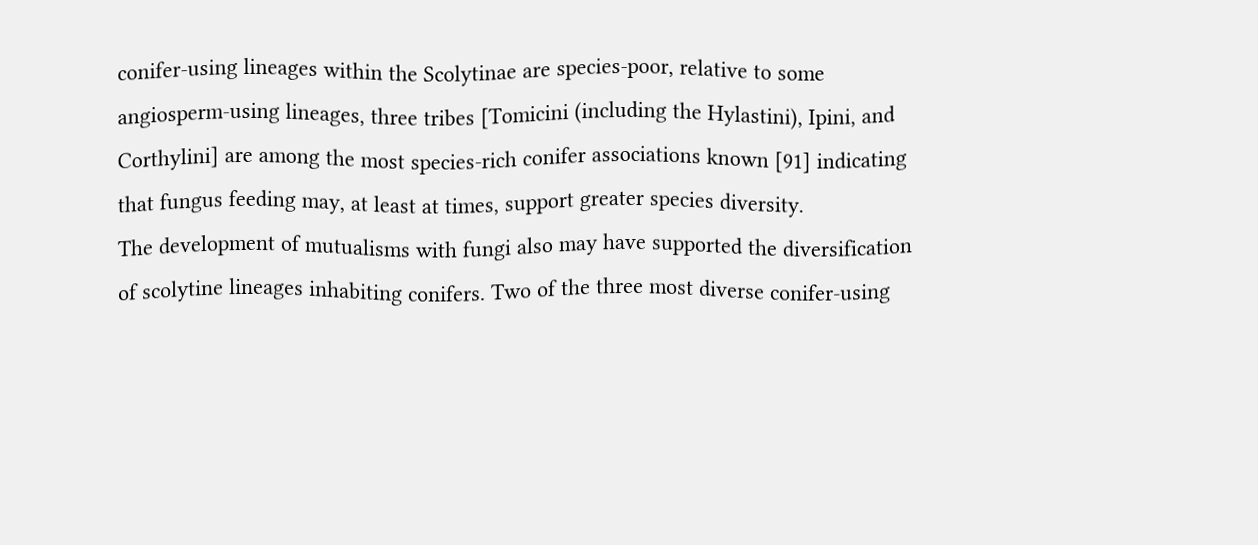conifer-using lineages within the Scolytinae are species-poor, relative to some angiosperm-using lineages, three tribes [Tomicini (including the Hylastini), Ipini, and Corthylini] are among the most species-rich conifer associations known [91] indicating that fungus feeding may, at least at times, support greater species diversity.
The development of mutualisms with fungi also may have supported the diversification of scolytine lineages inhabiting conifers. Two of the three most diverse conifer-using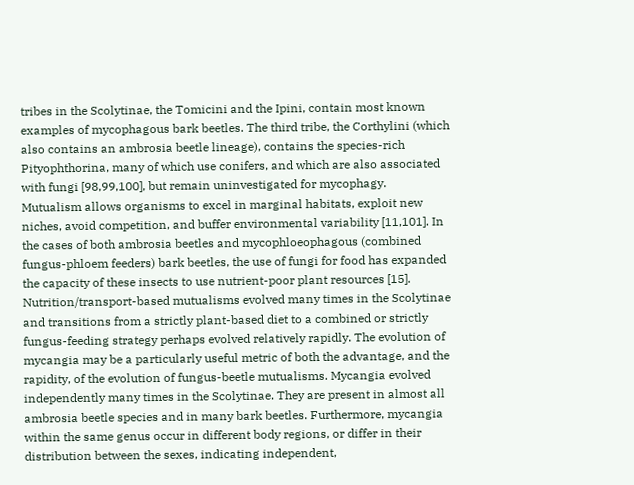tribes in the Scolytinae, the Tomicini and the Ipini, contain most known examples of mycophagous bark beetles. The third tribe, the Corthylini (which also contains an ambrosia beetle lineage), contains the species-rich Pityophthorina, many of which use conifers, and which are also associated with fungi [98,99,100], but remain uninvestigated for mycophagy.
Mutualism allows organisms to excel in marginal habitats, exploit new niches, avoid competition, and buffer environmental variability [11,101]. In the cases of both ambrosia beetles and mycophloeophagous (combined fungus-phloem feeders) bark beetles, the use of fungi for food has expanded the capacity of these insects to use nutrient-poor plant resources [15]. Nutrition/transport-based mutualisms evolved many times in the Scolytinae and transitions from a strictly plant-based diet to a combined or strictly fungus-feeding strategy perhaps evolved relatively rapidly. The evolution of mycangia may be a particularly useful metric of both the advantage, and the rapidity, of the evolution of fungus-beetle mutualisms. Mycangia evolved independently many times in the Scolytinae. They are present in almost all ambrosia beetle species and in many bark beetles. Furthermore, mycangia within the same genus occur in different body regions, or differ in their distribution between the sexes, indicating independent,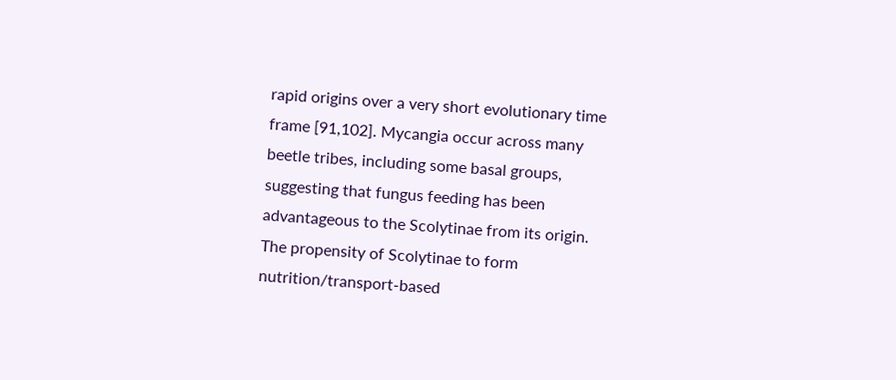rapid origins over a very short evolutionary time frame [91,102]. Mycangia occur across many beetle tribes, including some basal groups, suggesting that fungus feeding has been advantageous to the Scolytinae from its origin.
The propensity of Scolytinae to form nutrition/transport-based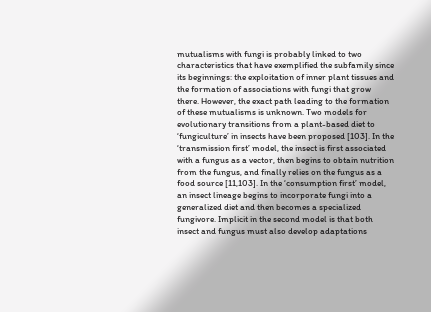mutualisms with fungi is probably linked to two characteristics that have exemplified the subfamily since its beginnings: the exploitation of inner plant tissues and the formation of associations with fungi that grow there. However, the exact path leading to the formation of these mutualisms is unknown. Two models for evolutionary transitions from a plant-based diet to ‘fungiculture’ in insects have been proposed [103]. In the ‘transmission first’ model, the insect is first associated with a fungus as a vector, then begins to obtain nutrition from the fungus, and finally relies on the fungus as a food source [11,103]. In the ‘consumption first’ model, an insect lineage begins to incorporate fungi into a generalized diet and then becomes a specialized fungivore. Implicit in the second model is that both insect and fungus must also develop adaptations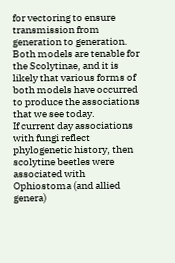for vectoring to ensure transmission from generation to generation. Both models are tenable for the Scolytinae, and it is likely that various forms of both models have occurred to produce the associations that we see today.
If current day associations with fungi reflect phylogenetic history, then scolytine beetles were associated with Ophiostoma (and allied genera)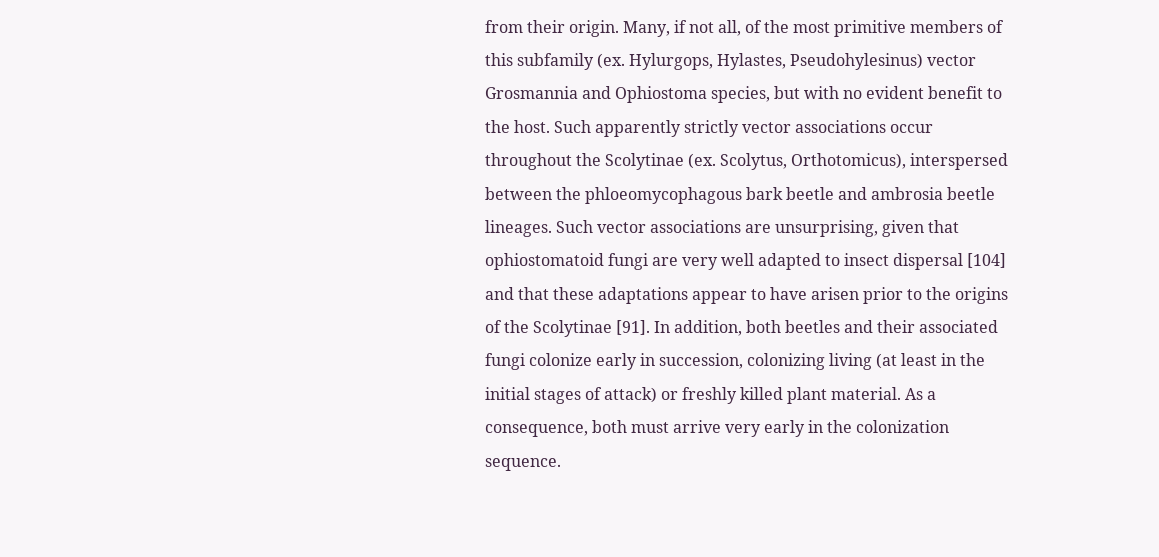from their origin. Many, if not all, of the most primitive members of this subfamily (ex. Hylurgops, Hylastes, Pseudohylesinus) vector Grosmannia and Ophiostoma species, but with no evident benefit to the host. Such apparently strictly vector associations occur throughout the Scolytinae (ex. Scolytus, Orthotomicus), interspersed between the phloeomycophagous bark beetle and ambrosia beetle lineages. Such vector associations are unsurprising, given that ophiostomatoid fungi are very well adapted to insect dispersal [104] and that these adaptations appear to have arisen prior to the origins of the Scolytinae [91]. In addition, both beetles and their associated fungi colonize early in succession, colonizing living (at least in the initial stages of attack) or freshly killed plant material. As a consequence, both must arrive very early in the colonization sequence.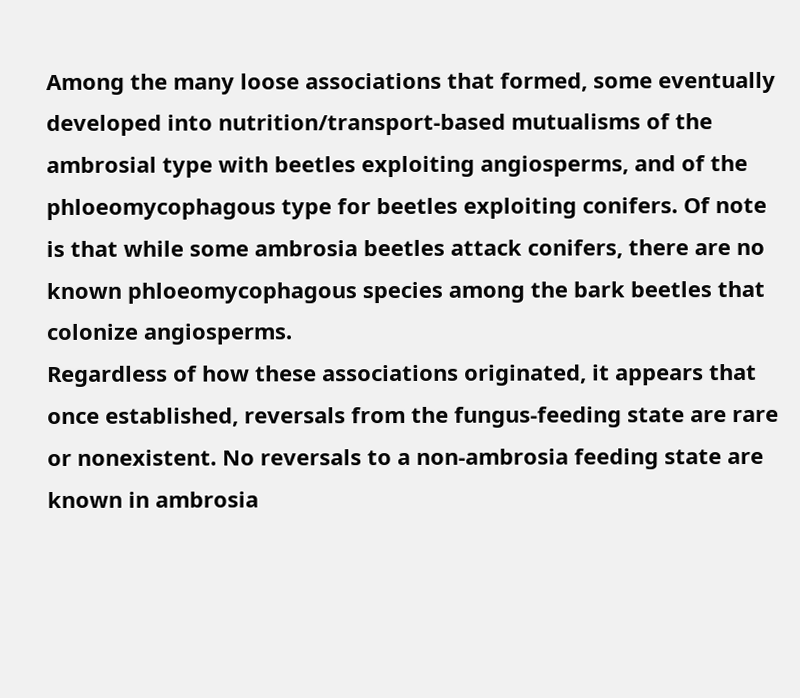Among the many loose associations that formed, some eventually developed into nutrition/transport-based mutualisms of the ambrosial type with beetles exploiting angiosperms, and of the phloeomycophagous type for beetles exploiting conifers. Of note is that while some ambrosia beetles attack conifers, there are no known phloeomycophagous species among the bark beetles that colonize angiosperms.
Regardless of how these associations originated, it appears that once established, reversals from the fungus-feeding state are rare or nonexistent. No reversals to a non-ambrosia feeding state are known in ambrosia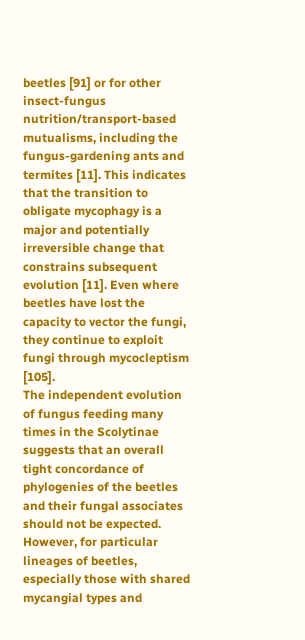beetles [91] or for other insect-fungus nutrition/transport-based mutualisms, including the fungus-gardening ants and termites [11]. This indicates that the transition to obligate mycophagy is a major and potentially irreversible change that constrains subsequent evolution [11]. Even where beetles have lost the capacity to vector the fungi, they continue to exploit fungi through mycocleptism [105].
The independent evolution of fungus feeding many times in the Scolytinae suggests that an overall tight concordance of phylogenies of the beetles and their fungal associates should not be expected. However, for particular lineages of beetles, especially those with shared mycangial types and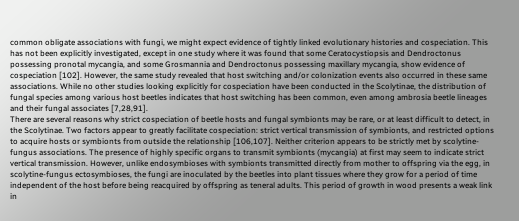common obligate associations with fungi, we might expect evidence of tightly linked evolutionary histories and cospeciation. This has not been explicitly investigated, except in one study where it was found that some Ceratocystiopsis and Dendroctonus possessing pronotal mycangia, and some Grosmannia and Dendroctonus possessing maxillary mycangia, show evidence of cospeciation [102]. However, the same study revealed that host switching and/or colonization events also occurred in these same associations. While no other studies looking explicitly for cospeciation have been conducted in the Scolytinae, the distribution of fungal species among various host beetles indicates that host switching has been common, even among ambrosia beetle lineages and their fungal associates [7,28,91].
There are several reasons why strict cospeciation of beetle hosts and fungal symbionts may be rare, or at least difficult to detect, in the Scolytinae. Two factors appear to greatly facilitate cospeciation: strict vertical transmission of symbionts, and restricted options to acquire hosts or symbionts from outside the relationship [106,107]. Neither criterion appears to be strictly met by scolytine-fungus associations. The presence of highly specific organs to transmit symbionts (mycangia) at first may seem to indicate strict vertical transmission. However, unlike endosymbioses with symbionts transmitted directly from mother to offspring via the egg, in scolytine-fungus ectosymbioses, the fungi are inoculated by the beetles into plant tissues where they grow for a period of time independent of the host before being reacquired by offspring as teneral adults. This period of growth in wood presents a weak link in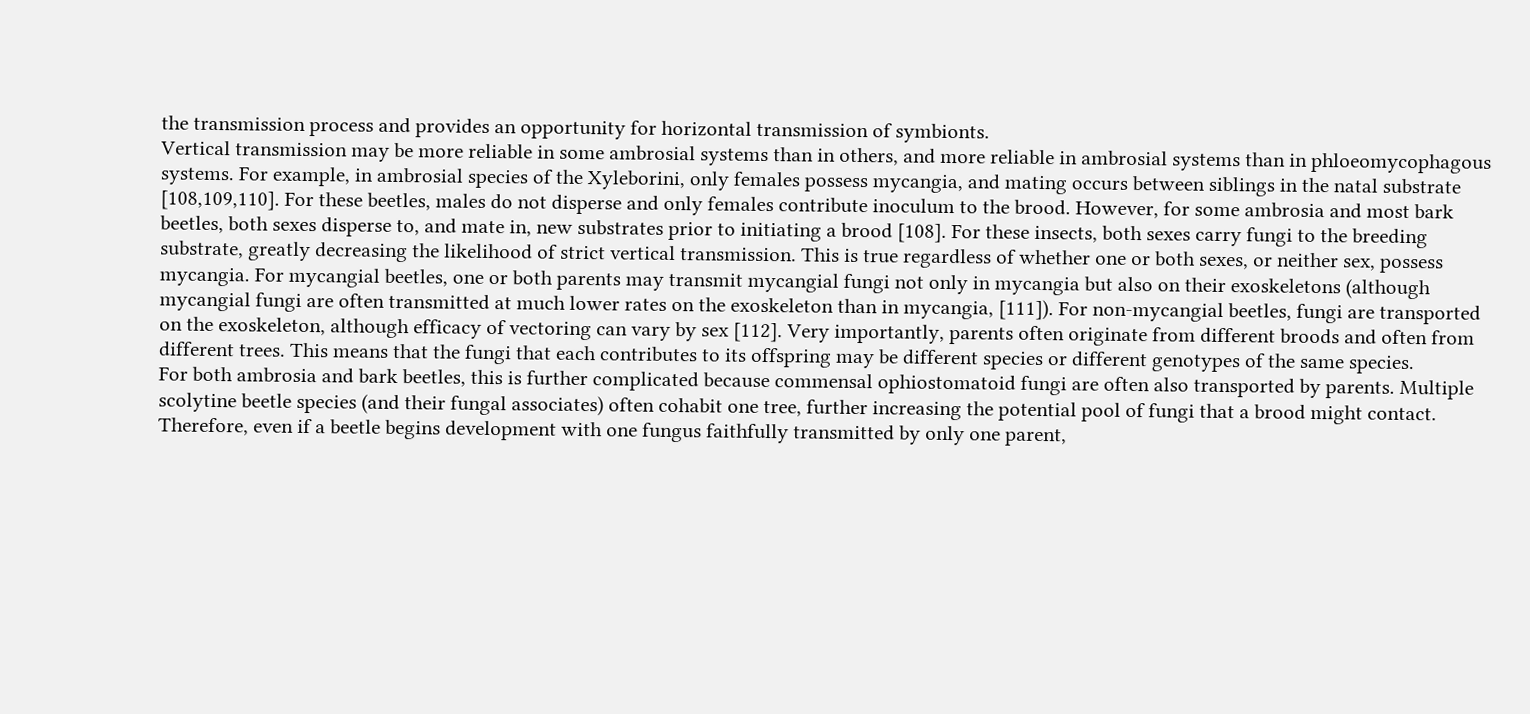the transmission process and provides an opportunity for horizontal transmission of symbionts.
Vertical transmission may be more reliable in some ambrosial systems than in others, and more reliable in ambrosial systems than in phloeomycophagous systems. For example, in ambrosial species of the Xyleborini, only females possess mycangia, and mating occurs between siblings in the natal substrate [108,109,110]. For these beetles, males do not disperse and only females contribute inoculum to the brood. However, for some ambrosia and most bark beetles, both sexes disperse to, and mate in, new substrates prior to initiating a brood [108]. For these insects, both sexes carry fungi to the breeding substrate, greatly decreasing the likelihood of strict vertical transmission. This is true regardless of whether one or both sexes, or neither sex, possess mycangia. For mycangial beetles, one or both parents may transmit mycangial fungi not only in mycangia but also on their exoskeletons (although mycangial fungi are often transmitted at much lower rates on the exoskeleton than in mycangia, [111]). For non-mycangial beetles, fungi are transported on the exoskeleton, although efficacy of vectoring can vary by sex [112]. Very importantly, parents often originate from different broods and often from different trees. This means that the fungi that each contributes to its offspring may be different species or different genotypes of the same species.
For both ambrosia and bark beetles, this is further complicated because commensal ophiostomatoid fungi are often also transported by parents. Multiple scolytine beetle species (and their fungal associates) often cohabit one tree, further increasing the potential pool of fungi that a brood might contact. Therefore, even if a beetle begins development with one fungus faithfully transmitted by only one parent,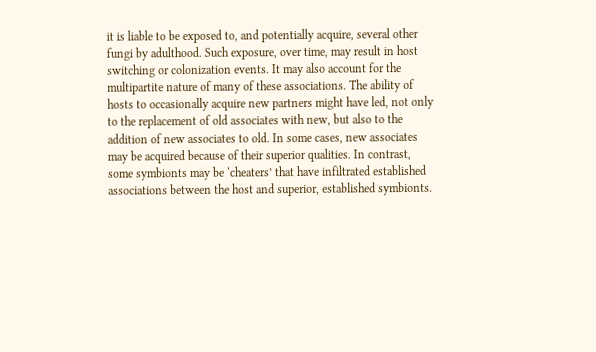it is liable to be exposed to, and potentially acquire, several other fungi by adulthood. Such exposure, over time, may result in host switching or colonization events. It may also account for the multipartite nature of many of these associations. The ability of hosts to occasionally acquire new partners might have led, not only to the replacement of old associates with new, but also to the addition of new associates to old. In some cases, new associates may be acquired because of their superior qualities. In contrast, some symbionts may be ‘cheaters’ that have infiltrated established associations between the host and superior, established symbionts.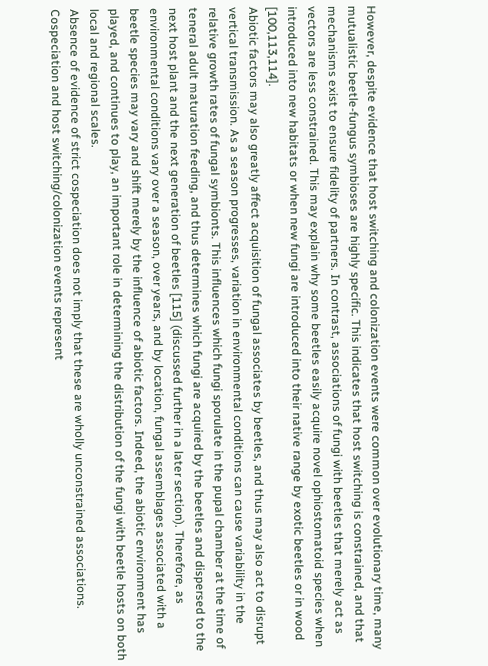However, despite evidence that host switching and colonization events were common over evolutionary time, many mutualistic beetle-fungus symbioses are highly specific. This indicates that host switching is constrained, and that mechanisms exist to ensure fidelity of partners. In contrast, associations of fungi with beetles that merely act as vectors are less constrained. This may explain why some beetles easily acquire novel ophiostomatoid species when introduced into new habitats or when new fungi are introduced into their native range by exotic beetles or in wood [100,113,114].
Abiotic factors may also greatly affect acquisition of fungal associates by beetles, and thus may also act to disrupt vertical transmission. As a season progresses, variation in environmental conditions can cause variability in the relative growth rates of fungal symbionts. This influences which fungi sporulate in the pupal chamber at the time of teneral adult maturation feeding, and thus determines which fungi are acquired by the beetles and dispersed to the next host plant and the next generation of beetles [115] (discussed further in a later section). Therefore, as environmental conditions vary over a season, over years, and by location, fungal assemblages associated with a beetle species may vary and shift merely by the influence of abiotic factors. Indeed, the abiotic environment has played, and continues to play, an important role in determining the distribution of the fungi with beetle hosts on both local and regional scales.
Absence of evidence of strict cospeciation does not imply that these are wholly unconstrained associations. Cospeciation and host switching/colonization events represent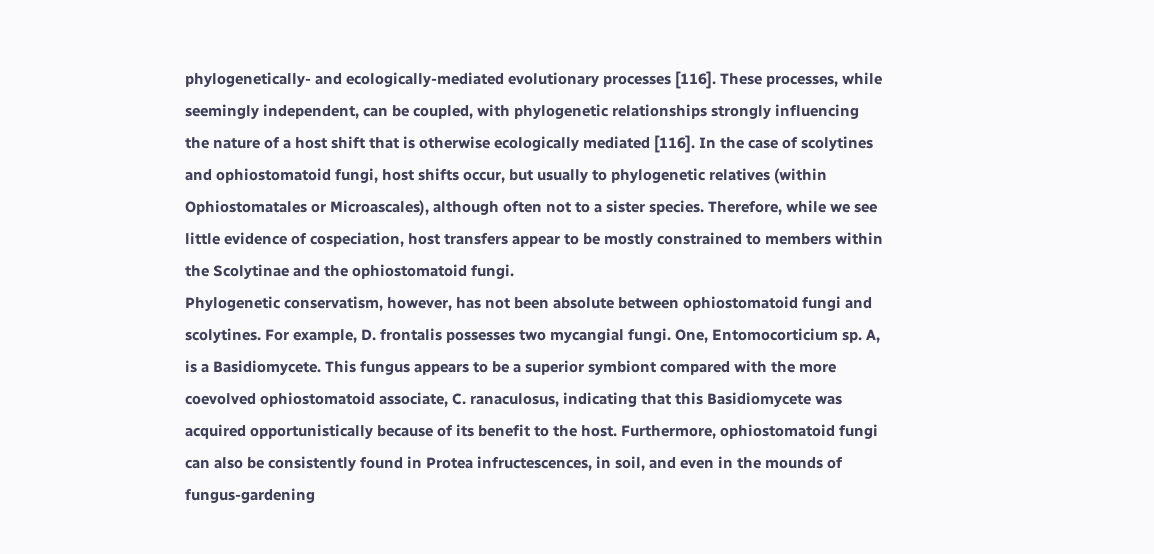phylogenetically- and ecologically-mediated evolutionary processes [116]. These processes, while seemingly independent, can be coupled, with phylogenetic relationships strongly influencing the nature of a host shift that is otherwise ecologically mediated [116]. In the case of scolytines and ophiostomatoid fungi, host shifts occur, but usually to phylogenetic relatives (within Ophiostomatales or Microascales), although often not to a sister species. Therefore, while we see little evidence of cospeciation, host transfers appear to be mostly constrained to members within the Scolytinae and the ophiostomatoid fungi.
Phylogenetic conservatism, however, has not been absolute between ophiostomatoid fungi and scolytines. For example, D. frontalis possesses two mycangial fungi. One, Entomocorticium sp. A, is a Basidiomycete. This fungus appears to be a superior symbiont compared with the more coevolved ophiostomatoid associate, C. ranaculosus, indicating that this Basidiomycete was acquired opportunistically because of its benefit to the host. Furthermore, ophiostomatoid fungi can also be consistently found in Protea infructescences, in soil, and even in the mounds of fungus-gardening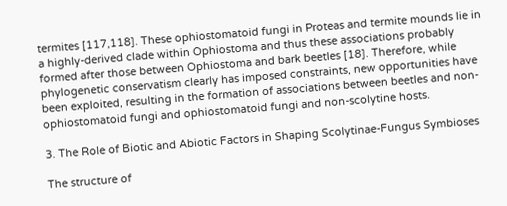termites [117,118]. These ophiostomatoid fungi in Proteas and termite mounds lie in a highly-derived clade within Ophiostoma and thus these associations probably formed after those between Ophiostoma and bark beetles [18]. Therefore, while phylogenetic conservatism clearly has imposed constraints, new opportunities have been exploited, resulting in the formation of associations between beetles and non-ophiostomatoid fungi and ophiostomatoid fungi and non-scolytine hosts.

3. The Role of Biotic and Abiotic Factors in Shaping Scolytinae-Fungus Symbioses

The structure of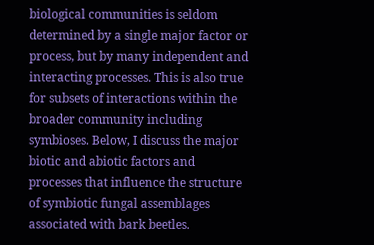biological communities is seldom determined by a single major factor or process, but by many independent and interacting processes. This is also true for subsets of interactions within the broader community including symbioses. Below, I discuss the major biotic and abiotic factors and processes that influence the structure of symbiotic fungal assemblages associated with bark beetles.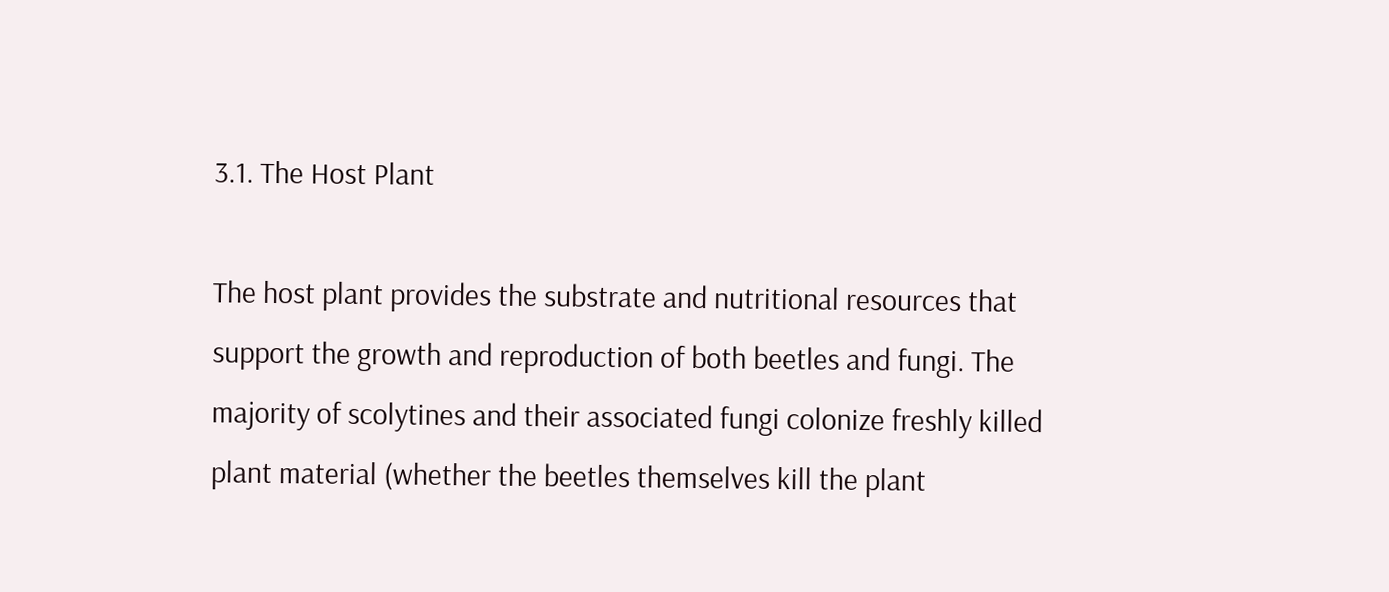3.1. The Host Plant

The host plant provides the substrate and nutritional resources that support the growth and reproduction of both beetles and fungi. The majority of scolytines and their associated fungi colonize freshly killed plant material (whether the beetles themselves kill the plant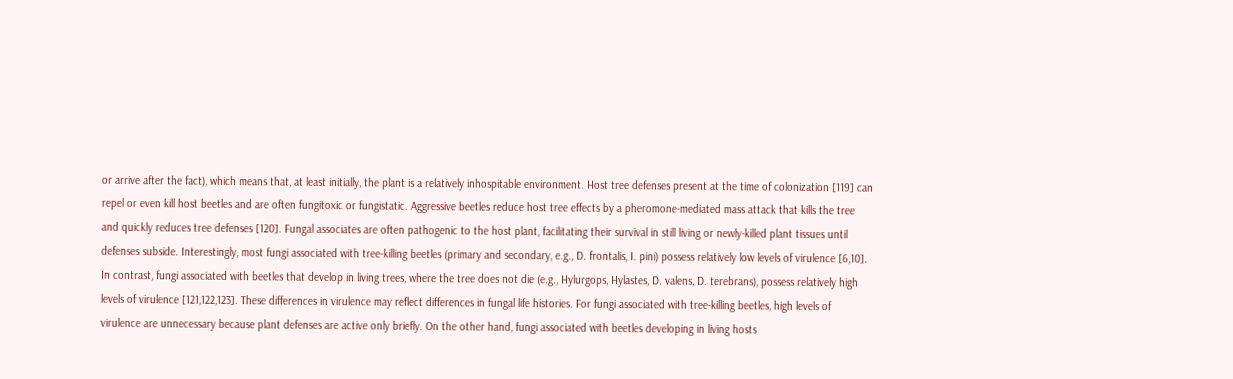or arrive after the fact), which means that, at least initially, the plant is a relatively inhospitable environment. Host tree defenses present at the time of colonization [119] can repel or even kill host beetles and are often fungitoxic or fungistatic. Aggressive beetles reduce host tree effects by a pheromone-mediated mass attack that kills the tree and quickly reduces tree defenses [120]. Fungal associates are often pathogenic to the host plant, facilitating their survival in still living or newly-killed plant tissues until defenses subside. Interestingly, most fungi associated with tree-killing beetles (primary and secondary, e.g., D. frontalis, I. pini) possess relatively low levels of virulence [6,10]. In contrast, fungi associated with beetles that develop in living trees, where the tree does not die (e.g., Hylurgops, Hylastes, D. valens, D. terebrans), possess relatively high levels of virulence [121,122,123]. These differences in virulence may reflect differences in fungal life histories. For fungi associated with tree-killing beetles, high levels of virulence are unnecessary because plant defenses are active only briefly. On the other hand, fungi associated with beetles developing in living hosts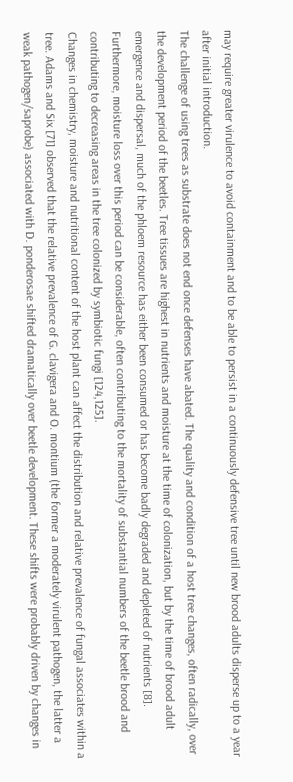may require greater virulence to avoid containment and to be able to persist in a continuously defensive tree until new brood adults disperse up to a year after initial introduction.
The challenge of using trees as substrate does not end once defenses have abated. The quality and condition of a host tree changes, often radically, over the development period of the beetles. Tree tissues are highest in nutrients and moisture at the time of colonization, but by the time of brood adult emergence and dispersal, much of the phloem resource has either been consumed or has become badly degraded and depleted of nutrients [8]. Furthermore, moisture loss over this period can be considerable, often contributing to the mortality of substantial numbers of the beetle brood and contributing to decreasing areas in the tree colonized by symbiotic fungi [124,125].
Changes in chemistry, moisture and nutritional content of the host plant can affect the distribution and relative prevalence of fungal associates within a tree. Adams and Six [71] observed that the relative prevalence of G. clavigera and O. montium (the former a moderately virulent pathogen, the latter a weak pathogen/saprobe) associated with D. ponderosae shifted dramatically over beetle development. These shifts were probably driven by changes in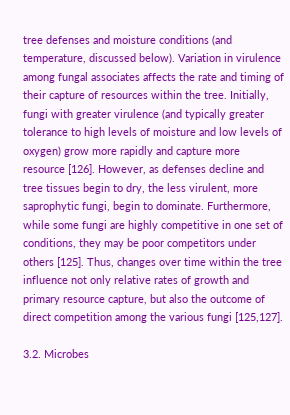tree defenses and moisture conditions (and temperature, discussed below). Variation in virulence among fungal associates affects the rate and timing of their capture of resources within the tree. Initially, fungi with greater virulence (and typically greater tolerance to high levels of moisture and low levels of oxygen) grow more rapidly and capture more resource [126]. However, as defenses decline and tree tissues begin to dry, the less virulent, more saprophytic fungi, begin to dominate. Furthermore, while some fungi are highly competitive in one set of conditions, they may be poor competitors under others [125]. Thus, changes over time within the tree influence not only relative rates of growth and primary resource capture, but also the outcome of direct competition among the various fungi [125,127].

3.2. Microbes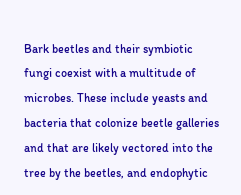Bark beetles and their symbiotic fungi coexist with a multitude of microbes. These include yeasts and bacteria that colonize beetle galleries and that are likely vectored into the tree by the beetles, and endophytic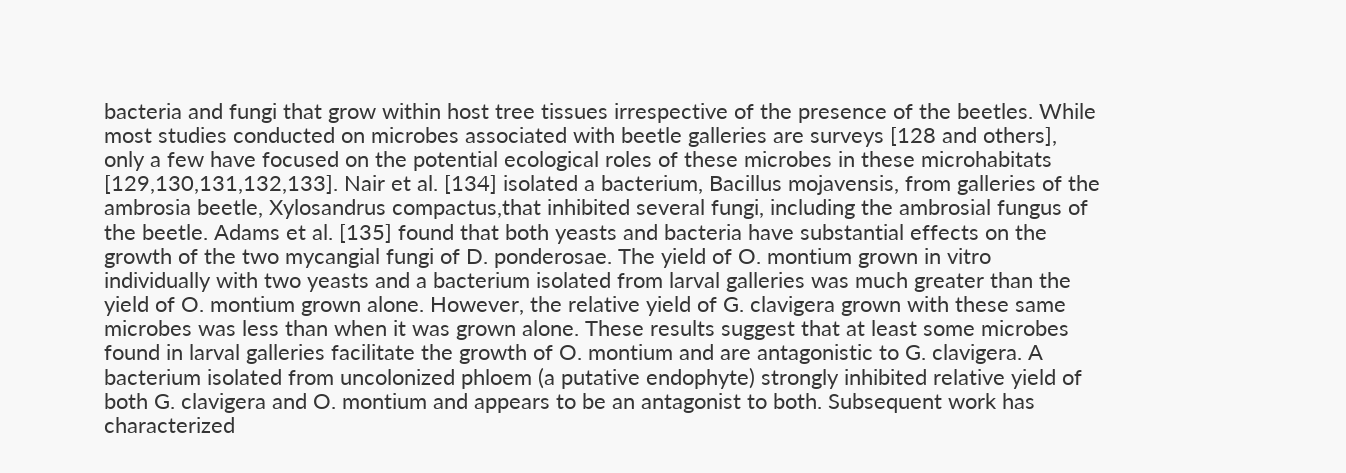bacteria and fungi that grow within host tree tissues irrespective of the presence of the beetles. While most studies conducted on microbes associated with beetle galleries are surveys [128 and others], only a few have focused on the potential ecological roles of these microbes in these microhabitats [129,130,131,132,133]. Nair et al. [134] isolated a bacterium, Bacillus mojavensis, from galleries of the ambrosia beetle, Xylosandrus compactus,that inhibited several fungi, including the ambrosial fungus of the beetle. Adams et al. [135] found that both yeasts and bacteria have substantial effects on the growth of the two mycangial fungi of D. ponderosae. The yield of O. montium grown in vitro individually with two yeasts and a bacterium isolated from larval galleries was much greater than the yield of O. montium grown alone. However, the relative yield of G. clavigera grown with these same microbes was less than when it was grown alone. These results suggest that at least some microbes found in larval galleries facilitate the growth of O. montium and are antagonistic to G. clavigera. A bacterium isolated from uncolonized phloem (a putative endophyte) strongly inhibited relative yield of both G. clavigera and O. montium and appears to be an antagonist to both. Subsequent work has characterized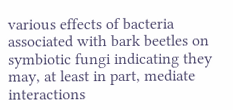various effects of bacteria associated with bark beetles on symbiotic fungi indicating they may, at least in part, mediate interactions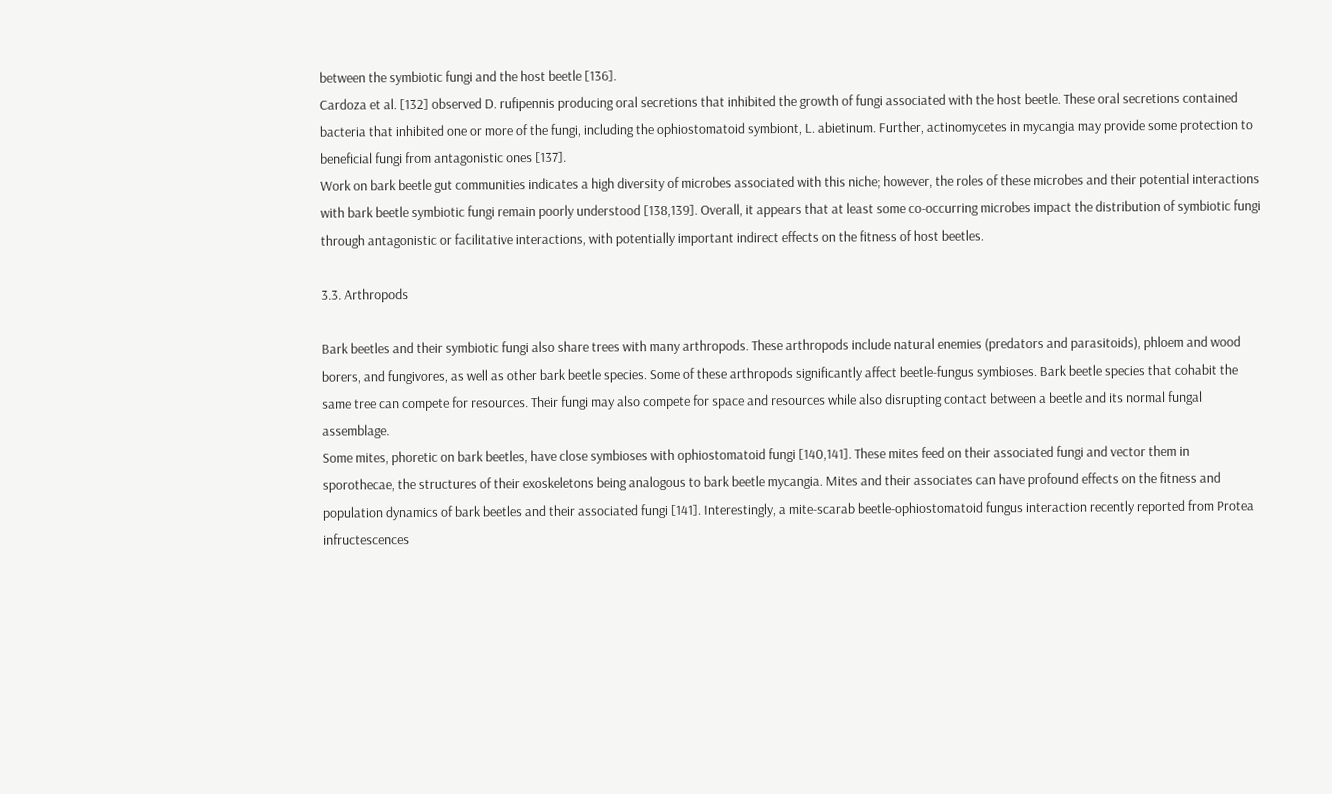between the symbiotic fungi and the host beetle [136].
Cardoza et al. [132] observed D. rufipennis producing oral secretions that inhibited the growth of fungi associated with the host beetle. These oral secretions contained bacteria that inhibited one or more of the fungi, including the ophiostomatoid symbiont, L. abietinum. Further, actinomycetes in mycangia may provide some protection to beneficial fungi from antagonistic ones [137].
Work on bark beetle gut communities indicates a high diversity of microbes associated with this niche; however, the roles of these microbes and their potential interactions with bark beetle symbiotic fungi remain poorly understood [138,139]. Overall, it appears that at least some co-occurring microbes impact the distribution of symbiotic fungi through antagonistic or facilitative interactions, with potentially important indirect effects on the fitness of host beetles.

3.3. Arthropods

Bark beetles and their symbiotic fungi also share trees with many arthropods. These arthropods include natural enemies (predators and parasitoids), phloem and wood borers, and fungivores, as well as other bark beetle species. Some of these arthropods significantly affect beetle-fungus symbioses. Bark beetle species that cohabit the same tree can compete for resources. Their fungi may also compete for space and resources while also disrupting contact between a beetle and its normal fungal assemblage.
Some mites, phoretic on bark beetles, have close symbioses with ophiostomatoid fungi [140,141]. These mites feed on their associated fungi and vector them in sporothecae, the structures of their exoskeletons being analogous to bark beetle mycangia. Mites and their associates can have profound effects on the fitness and population dynamics of bark beetles and their associated fungi [141]. Interestingly, a mite-scarab beetle-ophiostomatoid fungus interaction recently reported from Protea infructescences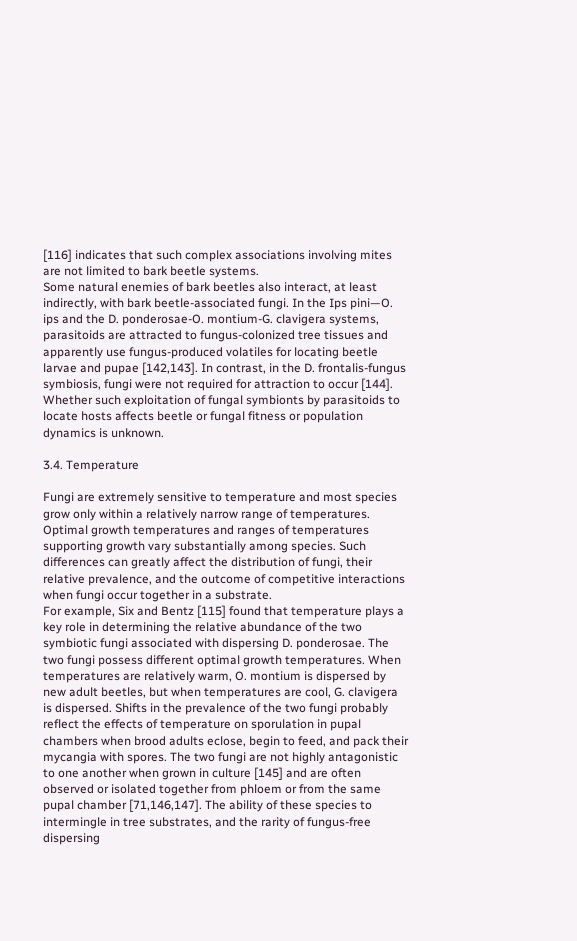[116] indicates that such complex associations involving mites are not limited to bark beetle systems.
Some natural enemies of bark beetles also interact, at least indirectly, with bark beetle-associated fungi. In the Ips pini—O. ips and the D. ponderosae-O. montium-G. clavigera systems, parasitoids are attracted to fungus-colonized tree tissues and apparently use fungus-produced volatiles for locating beetle larvae and pupae [142,143]. In contrast, in the D. frontalis-fungus symbiosis, fungi were not required for attraction to occur [144]. Whether such exploitation of fungal symbionts by parasitoids to locate hosts affects beetle or fungal fitness or population dynamics is unknown.

3.4. Temperature

Fungi are extremely sensitive to temperature and most species grow only within a relatively narrow range of temperatures. Optimal growth temperatures and ranges of temperatures supporting growth vary substantially among species. Such differences can greatly affect the distribution of fungi, their relative prevalence, and the outcome of competitive interactions when fungi occur together in a substrate.
For example, Six and Bentz [115] found that temperature plays a key role in determining the relative abundance of the two symbiotic fungi associated with dispersing D. ponderosae. The two fungi possess different optimal growth temperatures. When temperatures are relatively warm, O. montium is dispersed by new adult beetles, but when temperatures are cool, G. clavigera is dispersed. Shifts in the prevalence of the two fungi probably reflect the effects of temperature on sporulation in pupal chambers when brood adults eclose, begin to feed, and pack their mycangia with spores. The two fungi are not highly antagonistic to one another when grown in culture [145] and are often observed or isolated together from phloem or from the same pupal chamber [71,146,147]. The ability of these species to intermingle in tree substrates, and the rarity of fungus-free dispersing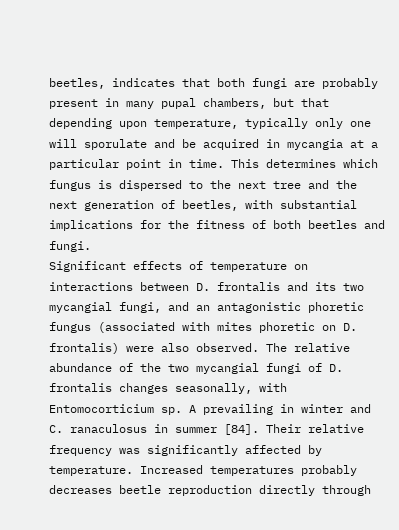beetles, indicates that both fungi are probably present in many pupal chambers, but that depending upon temperature, typically only one will sporulate and be acquired in mycangia at a particular point in time. This determines which fungus is dispersed to the next tree and the next generation of beetles, with substantial implications for the fitness of both beetles and fungi.
Significant effects of temperature on interactions between D. frontalis and its two mycangial fungi, and an antagonistic phoretic fungus (associated with mites phoretic on D. frontalis) were also observed. The relative abundance of the two mycangial fungi of D. frontalis changes seasonally, with Entomocorticium sp. A prevailing in winter and C. ranaculosus in summer [84]. Their relative frequency was significantly affected by temperature. Increased temperatures probably decreases beetle reproduction directly through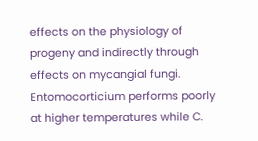effects on the physiology of progeny and indirectly through effects on mycangial fungi. Entomocorticium performs poorly at higher temperatures while C.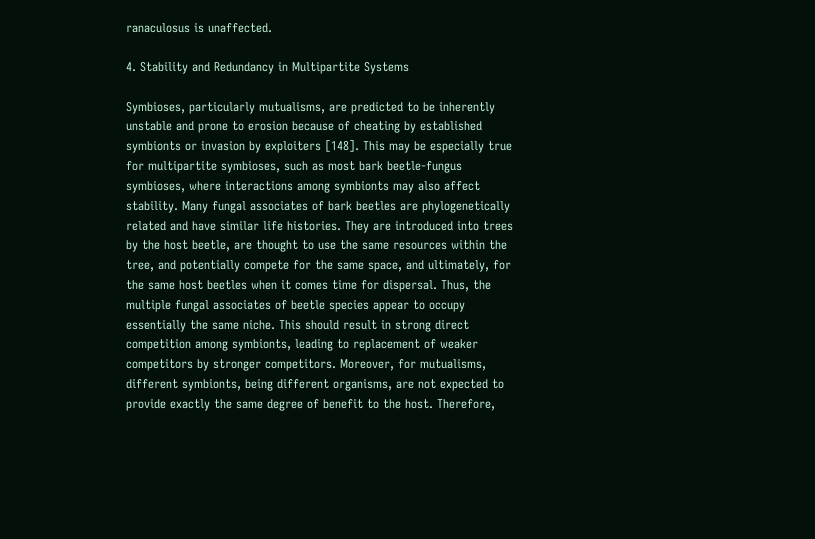ranaculosus is unaffected.

4. Stability and Redundancy in Multipartite Systems

Symbioses, particularly mutualisms, are predicted to be inherently unstable and prone to erosion because of cheating by established symbionts or invasion by exploiters [148]. This may be especially true for multipartite symbioses, such as most bark beetle-fungus symbioses, where interactions among symbionts may also affect stability. Many fungal associates of bark beetles are phylogenetically related and have similar life histories. They are introduced into trees by the host beetle, are thought to use the same resources within the tree, and potentially compete for the same space, and ultimately, for the same host beetles when it comes time for dispersal. Thus, the multiple fungal associates of beetle species appear to occupy essentially the same niche. This should result in strong direct competition among symbionts, leading to replacement of weaker competitors by stronger competitors. Moreover, for mutualisms, different symbionts, being different organisms, are not expected to provide exactly the same degree of benefit to the host. Therefore,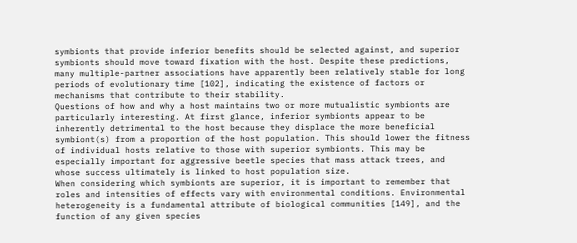symbionts that provide inferior benefits should be selected against, and superior symbionts should move toward fixation with the host. Despite these predictions, many multiple-partner associations have apparently been relatively stable for long periods of evolutionary time [102], indicating the existence of factors or mechanisms that contribute to their stability.
Questions of how and why a host maintains two or more mutualistic symbionts are particularly interesting. At first glance, inferior symbionts appear to be inherently detrimental to the host because they displace the more beneficial symbiont(s) from a proportion of the host population. This should lower the fitness of individual hosts relative to those with superior symbionts. This may be especially important for aggressive beetle species that mass attack trees, and whose success ultimately is linked to host population size.
When considering which symbionts are superior, it is important to remember that roles and intensities of effects vary with environmental conditions. Environmental heterogeneity is a fundamental attribute of biological communities [149], and the function of any given species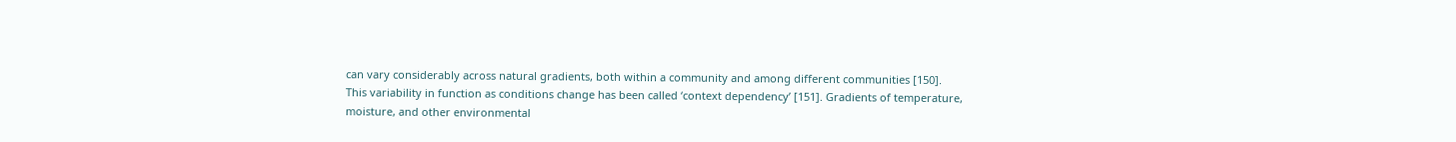can vary considerably across natural gradients, both within a community and among different communities [150]. This variability in function as conditions change has been called ‘context dependency’ [151]. Gradients of temperature, moisture, and other environmental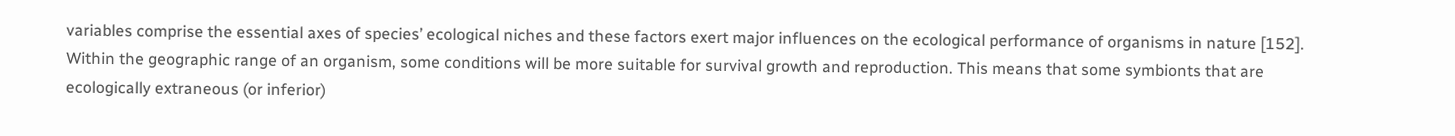variables comprise the essential axes of species’ ecological niches and these factors exert major influences on the ecological performance of organisms in nature [152]. Within the geographic range of an organism, some conditions will be more suitable for survival growth and reproduction. This means that some symbionts that are ecologically extraneous (or inferior)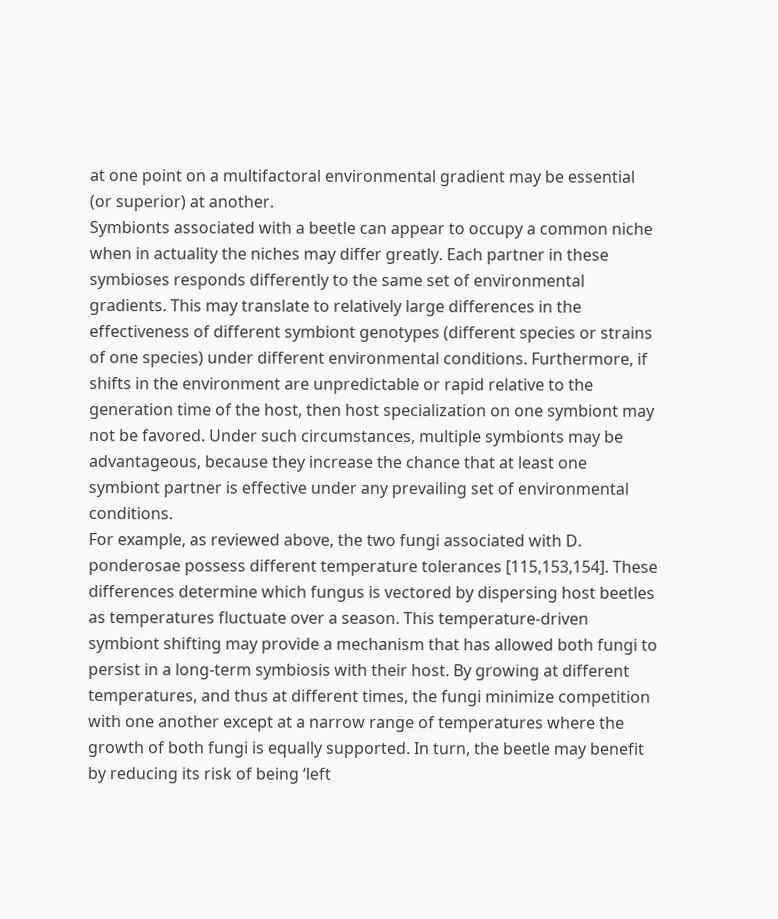at one point on a multifactoral environmental gradient may be essential (or superior) at another.
Symbionts associated with a beetle can appear to occupy a common niche when in actuality the niches may differ greatly. Each partner in these symbioses responds differently to the same set of environmental gradients. This may translate to relatively large differences in the effectiveness of different symbiont genotypes (different species or strains of one species) under different environmental conditions. Furthermore, if shifts in the environment are unpredictable or rapid relative to the generation time of the host, then host specialization on one symbiont may not be favored. Under such circumstances, multiple symbionts may be advantageous, because they increase the chance that at least one symbiont partner is effective under any prevailing set of environmental conditions.
For example, as reviewed above, the two fungi associated with D. ponderosae possess different temperature tolerances [115,153,154]. These differences determine which fungus is vectored by dispersing host beetles as temperatures fluctuate over a season. This temperature-driven symbiont shifting may provide a mechanism that has allowed both fungi to persist in a long-term symbiosis with their host. By growing at different temperatures, and thus at different times, the fungi minimize competition with one another except at a narrow range of temperatures where the growth of both fungi is equally supported. In turn, the beetle may benefit by reducing its risk of being ‘left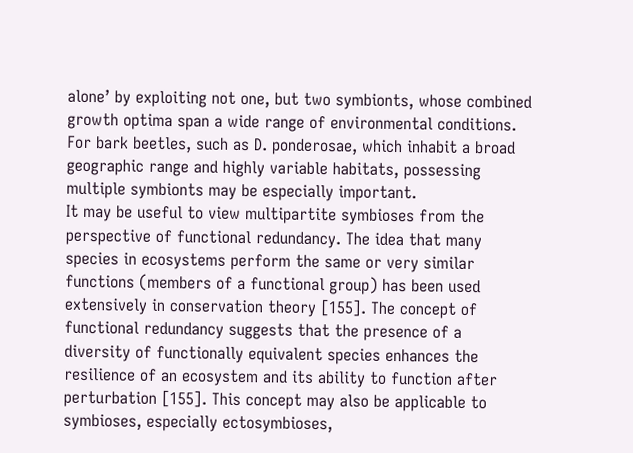alone’ by exploiting not one, but two symbionts, whose combined growth optima span a wide range of environmental conditions. For bark beetles, such as D. ponderosae, which inhabit a broad geographic range and highly variable habitats, possessing multiple symbionts may be especially important.
It may be useful to view multipartite symbioses from the perspective of functional redundancy. The idea that many species in ecosystems perform the same or very similar functions (members of a functional group) has been used extensively in conservation theory [155]. The concept of functional redundancy suggests that the presence of a diversity of functionally equivalent species enhances the resilience of an ecosystem and its ability to function after perturbation [155]. This concept may also be applicable to symbioses, especially ectosymbioses,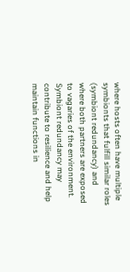where hosts often have multiple symbionts that fulfill similar roles (symbiont redundancy) and where both partners are exposed to vagaries of the environment. Symbiont redundancy may contribute to resilience and help maintain functions in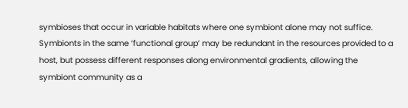symbioses that occur in variable habitats where one symbiont alone may not suffice. Symbionts in the same ‘functional group’ may be redundant in the resources provided to a host, but possess different responses along environmental gradients, allowing the symbiont community as a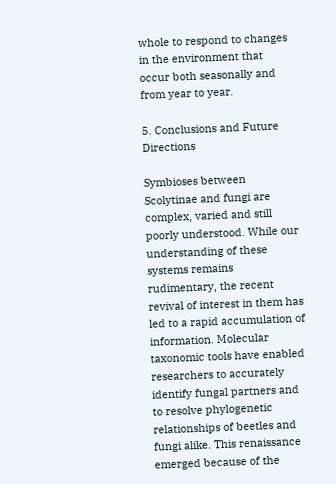whole to respond to changes in the environment that occur both seasonally and from year to year.

5. Conclusions and Future Directions

Symbioses between Scolytinae and fungi are complex, varied and still poorly understood. While our understanding of these systems remains rudimentary, the recent revival of interest in them has led to a rapid accumulation of information. Molecular taxonomic tools have enabled researchers to accurately identify fungal partners and to resolve phylogenetic relationships of beetles and fungi alike. This renaissance emerged because of the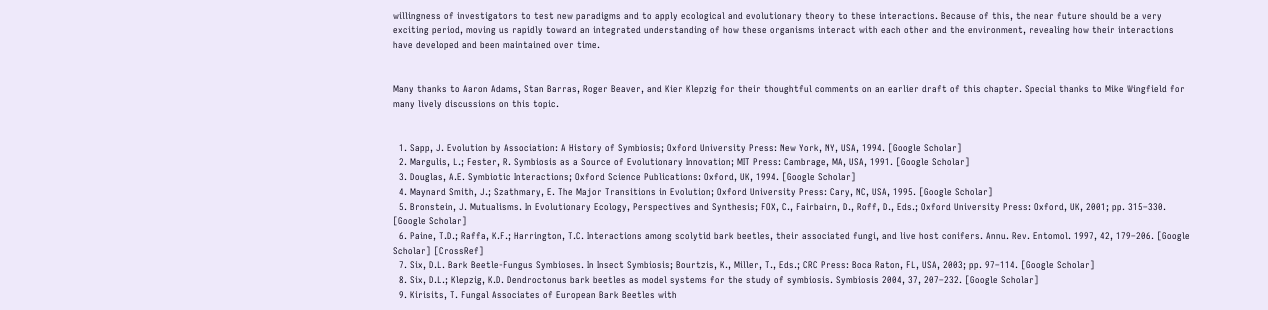willingness of investigators to test new paradigms and to apply ecological and evolutionary theory to these interactions. Because of this, the near future should be a very exciting period, moving us rapidly toward an integrated understanding of how these organisms interact with each other and the environment, revealing how their interactions have developed and been maintained over time.


Many thanks to Aaron Adams, Stan Barras, Roger Beaver, and Kier Klepzig for their thoughtful comments on an earlier draft of this chapter. Special thanks to Mike Wingfield for many lively discussions on this topic.


  1. Sapp, J. Evolution by Association: A History of Symbiosis; Oxford University Press: New York, NY, USA, 1994. [Google Scholar]
  2. Margulis, L.; Fester, R. Symbiosis as a Source of Evolutionary Innovation; MIT Press: Cambrage, MA, USA, 1991. [Google Scholar]
  3. Douglas, A.E. Symbiotic Interactions; Oxford Science Publications: Oxford, UK, 1994. [Google Scholar]
  4. Maynard Smith, J.; Szathmary, E. The Major Transitions in Evolution; Oxford University Press: Cary, NC, USA, 1995. [Google Scholar]
  5. Bronstein, J. Mutualisms. In Evolutionary Ecology, Perspectives and Synthesis; FOX, C., Fairbairn, D., Roff, D., Eds.; Oxford University Press: Oxford, UK, 2001; pp. 315–330. [Google Scholar]
  6. Paine, T.D.; Raffa, K.F.; Harrington, T.C. Interactions among scolytid bark beetles, their associated fungi, and live host conifers. Annu. Rev. Entomol. 1997, 42, 179–206. [Google Scholar] [CrossRef]
  7. Six, D.L. Bark Beetle-Fungus Symbioses. In Insect Symbiosis; Bourtzis, K., Miller, T., Eds.; CRC Press: Boca Raton, FL, USA, 2003; pp. 97–114. [Google Scholar]
  8. Six, D.L.; Klepzig, K.D. Dendroctonus bark beetles as model systems for the study of symbiosis. Symbiosis 2004, 37, 207–232. [Google Scholar]
  9. Kirisits, T. Fungal Associates of European Bark Beetles with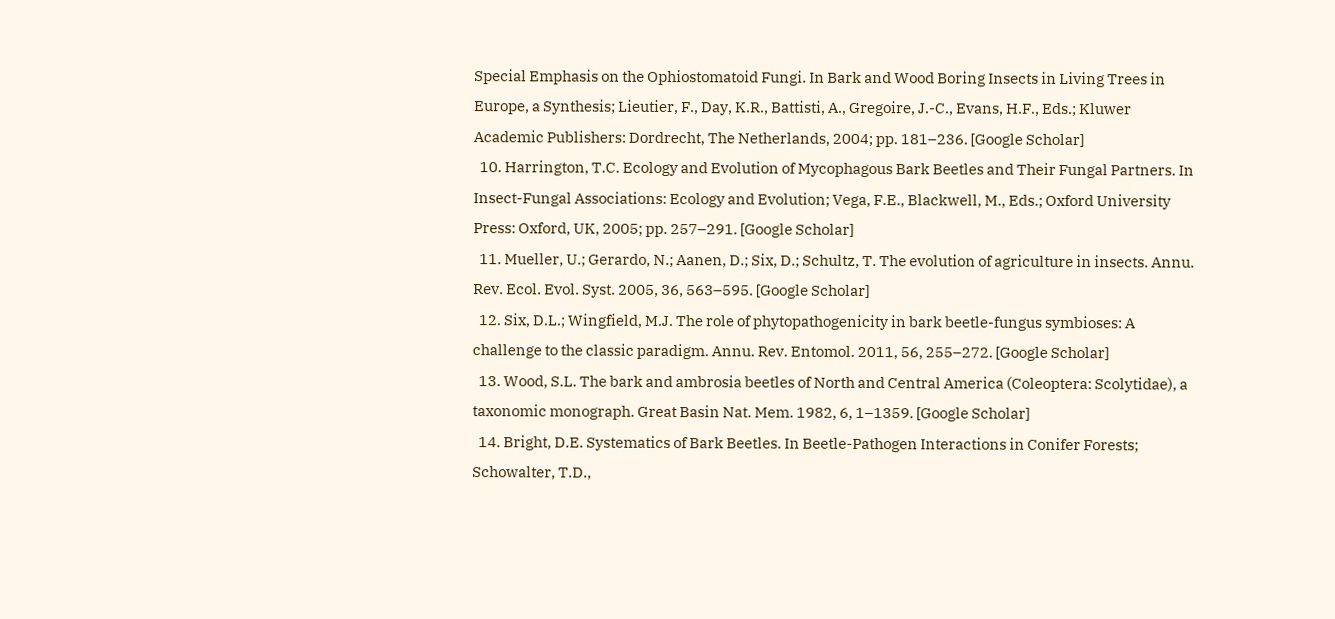Special Emphasis on the Ophiostomatoid Fungi. In Bark and Wood Boring Insects in Living Trees in Europe, a Synthesis; Lieutier, F., Day, K.R., Battisti, A., Gregoire, J.-C., Evans, H.F., Eds.; Kluwer Academic Publishers: Dordrecht, The Netherlands, 2004; pp. 181–236. [Google Scholar]
  10. Harrington, T.C. Ecology and Evolution of Mycophagous Bark Beetles and Their Fungal Partners. In Insect-Fungal Associations: Ecology and Evolution; Vega, F.E., Blackwell, M., Eds.; Oxford University Press: Oxford, UK, 2005; pp. 257–291. [Google Scholar]
  11. Mueller, U.; Gerardo, N.; Aanen, D.; Six, D.; Schultz, T. The evolution of agriculture in insects. Annu. Rev. Ecol. Evol. Syst. 2005, 36, 563–595. [Google Scholar]
  12. Six, D.L.; Wingfield, M.J. The role of phytopathogenicity in bark beetle-fungus symbioses: A challenge to the classic paradigm. Annu. Rev. Entomol. 2011, 56, 255–272. [Google Scholar]
  13. Wood, S.L. The bark and ambrosia beetles of North and Central America (Coleoptera: Scolytidae), a taxonomic monograph. Great Basin Nat. Mem. 1982, 6, 1–1359. [Google Scholar]
  14. Bright, D.E. Systematics of Bark Beetles. In Beetle-Pathogen Interactions in Conifer Forests; Schowalter, T.D.,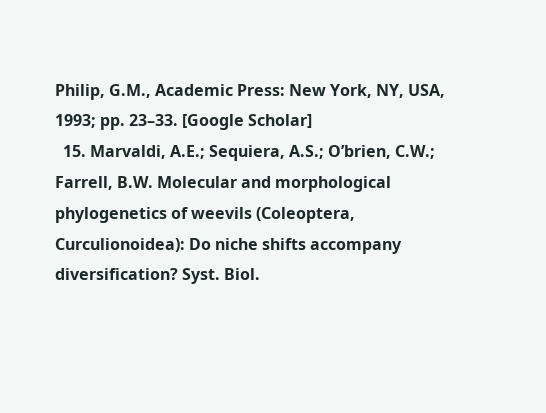Philip, G.M., Academic Press: New York, NY, USA, 1993; pp. 23–33. [Google Scholar]
  15. Marvaldi, A.E.; Sequiera, A.S.; O’brien, C.W.; Farrell, B.W. Molecular and morphological phylogenetics of weevils (Coleoptera, Curculionoidea): Do niche shifts accompany diversification? Syst. Biol.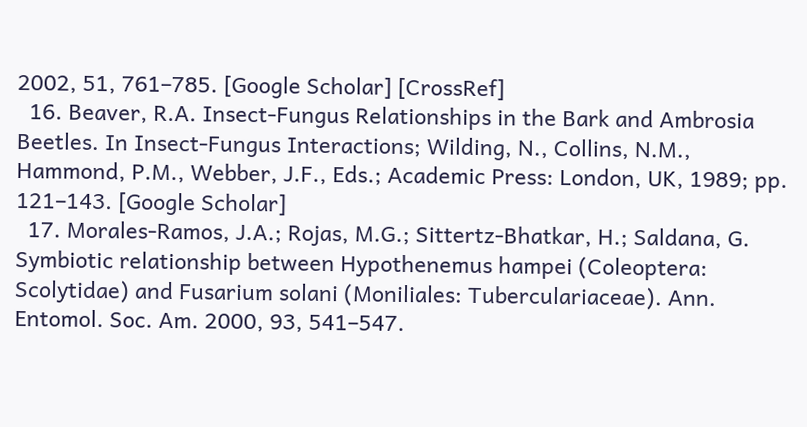2002, 51, 761–785. [Google Scholar] [CrossRef]
  16. Beaver, R.A. Insect-Fungus Relationships in the Bark and Ambrosia Beetles. In Insect-Fungus Interactions; Wilding, N., Collins, N.M., Hammond, P.M., Webber, J.F., Eds.; Academic Press: London, UK, 1989; pp. 121–143. [Google Scholar]
  17. Morales-Ramos, J.A.; Rojas, M.G.; Sittertz-Bhatkar, H.; Saldana, G. Symbiotic relationship between Hypothenemus hampei (Coleoptera: Scolytidae) and Fusarium solani (Moniliales: Tuberculariaceae). Ann. Entomol. Soc. Am. 2000, 93, 541–547.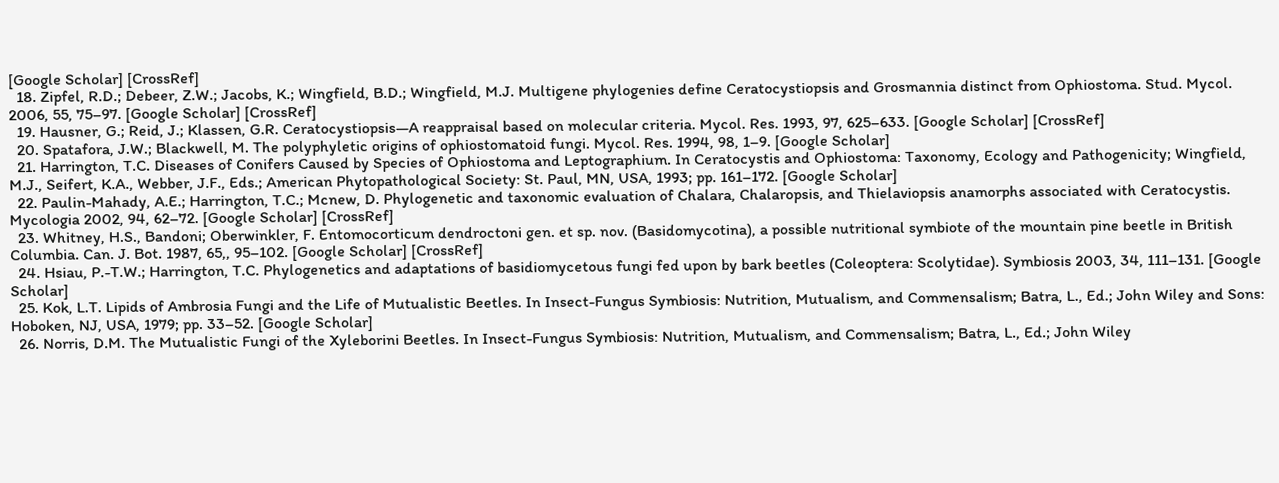[Google Scholar] [CrossRef]
  18. Zipfel, R.D.; Debeer, Z.W.; Jacobs, K.; Wingfield, B.D.; Wingfield, M.J. Multigene phylogenies define Ceratocystiopsis and Grosmannia distinct from Ophiostoma. Stud. Mycol. 2006, 55, 75–97. [Google Scholar] [CrossRef]
  19. Hausner, G.; Reid, J.; Klassen, G.R. Ceratocystiopsis—A reappraisal based on molecular criteria. Mycol. Res. 1993, 97, 625–633. [Google Scholar] [CrossRef]
  20. Spatafora, J.W.; Blackwell, M. The polyphyletic origins of ophiostomatoid fungi. Mycol. Res. 1994, 98, 1–9. [Google Scholar]
  21. Harrington, T.C. Diseases of Conifers Caused by Species of Ophiostoma and Leptographium. In Ceratocystis and Ophiostoma: Taxonomy, Ecology and Pathogenicity; Wingfield, M.J., Seifert, K.A., Webber, J.F., Eds.; American Phytopathological Society: St. Paul, MN, USA, 1993; pp. 161–172. [Google Scholar]
  22. Paulin-Mahady, A.E.; Harrington, T.C.; Mcnew, D. Phylogenetic and taxonomic evaluation of Chalara, Chalaropsis, and Thielaviopsis anamorphs associated with Ceratocystis. Mycologia 2002, 94, 62–72. [Google Scholar] [CrossRef]
  23. Whitney, H.S., Bandoni; Oberwinkler, F. Entomocorticum dendroctoni gen. et sp. nov. (Basidomycotina), a possible nutritional symbiote of the mountain pine beetle in British Columbia. Can. J. Bot. 1987, 65,, 95–102. [Google Scholar] [CrossRef]
  24. Hsiau, P.-T.W.; Harrington, T.C. Phylogenetics and adaptations of basidiomycetous fungi fed upon by bark beetles (Coleoptera: Scolytidae). Symbiosis 2003, 34, 111–131. [Google Scholar]
  25. Kok, L.T. Lipids of Ambrosia Fungi and the Life of Mutualistic Beetles. In Insect-Fungus Symbiosis: Nutrition, Mutualism, and Commensalism; Batra, L., Ed.; John Wiley and Sons: Hoboken, NJ, USA, 1979; pp. 33–52. [Google Scholar]
  26. Norris, D.M. The Mutualistic Fungi of the Xyleborini Beetles. In Insect-Fungus Symbiosis: Nutrition, Mutualism, and Commensalism; Batra, L., Ed.; John Wiley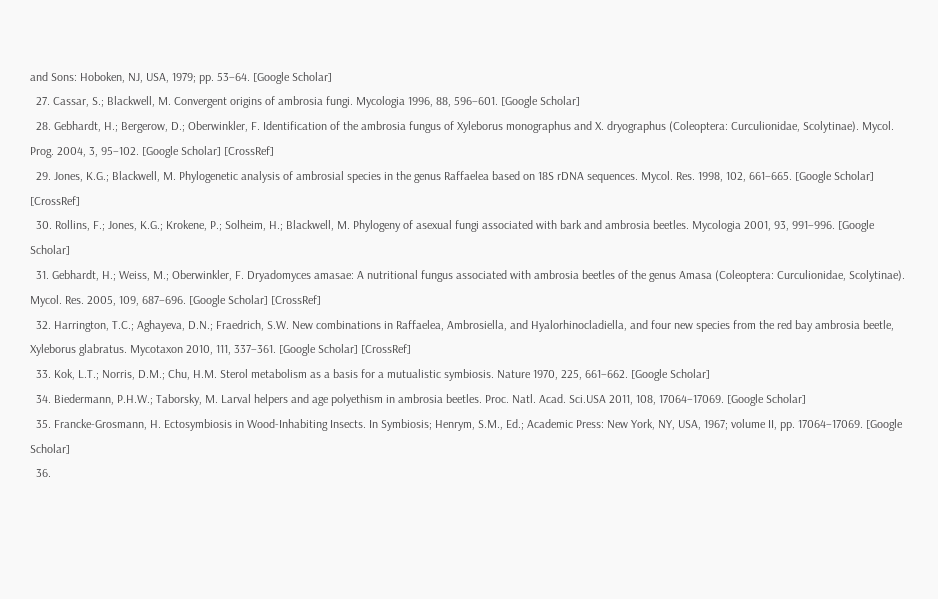and Sons: Hoboken, NJ, USA, 1979; pp. 53–64. [Google Scholar]
  27. Cassar, S.; Blackwell, M. Convergent origins of ambrosia fungi. Mycologia 1996, 88, 596–601. [Google Scholar]
  28. Gebhardt, H.; Bergerow, D.; Oberwinkler, F. Identification of the ambrosia fungus of Xyleborus monographus and X. dryographus (Coleoptera: Curculionidae, Scolytinae). Mycol. Prog. 2004, 3, 95–102. [Google Scholar] [CrossRef]
  29. Jones, K.G.; Blackwell, M. Phylogenetic analysis of ambrosial species in the genus Raffaelea based on 18S rDNA sequences. Mycol. Res. 1998, 102, 661–665. [Google Scholar] [CrossRef]
  30. Rollins, F.; Jones, K.G.; Krokene, P.; Solheim, H.; Blackwell, M. Phylogeny of asexual fungi associated with bark and ambrosia beetles. Mycologia 2001, 93, 991–996. [Google Scholar]
  31. Gebhardt, H.; Weiss, M.; Oberwinkler, F. Dryadomyces amasae: A nutritional fungus associated with ambrosia beetles of the genus Amasa (Coleoptera: Curculionidae, Scolytinae). Mycol. Res. 2005, 109, 687–696. [Google Scholar] [CrossRef]
  32. Harrington, T.C.; Aghayeva, D.N.; Fraedrich, S.W. New combinations in Raffaelea, Ambrosiella, and Hyalorhinocladiella, and four new species from the red bay ambrosia beetle, Xyleborus glabratus. Mycotaxon 2010, 111, 337–361. [Google Scholar] [CrossRef]
  33. Kok, L.T.; Norris, D.M.; Chu, H.M. Sterol metabolism as a basis for a mutualistic symbiosis. Nature 1970, 225, 661–662. [Google Scholar]
  34. Biedermann, P.H.W.; Taborsky, M. Larval helpers and age polyethism in ambrosia beetles. Proc. Natl. Acad. Sci.USA 2011, 108, 17064–17069. [Google Scholar]
  35. Francke-Grosmann, H. Ectosymbiosis in Wood-Inhabiting Insects. In Symbiosis; Henrym, S.M., Ed.; Academic Press: New York, NY, USA, 1967; volume II, pp. 17064–17069. [Google Scholar]
  36.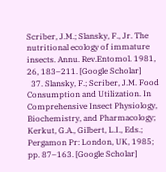Scriber, J.M.; Slansky, F., Jr. The nutritional ecology of immature insects. Annu. Rev.Entomol. 1981, 26, 183–211. [Google Scholar]
  37. Slansky, F.; Scriber, J.M. Food Consumption and Utilization. In Comprehensive Insect Physiology, Biochemistry, and Pharmacology; Kerkut, G.A., Gilbert, L.I., Eds.; Pergamon Pr: London, UK, 1985; pp. 87–163. [Google Scholar]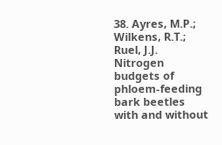38. Ayres, M.P.; Wilkens, R.T.; Ruel, J.J. Nitrogen budgets of phloem-feeding bark beetles with and without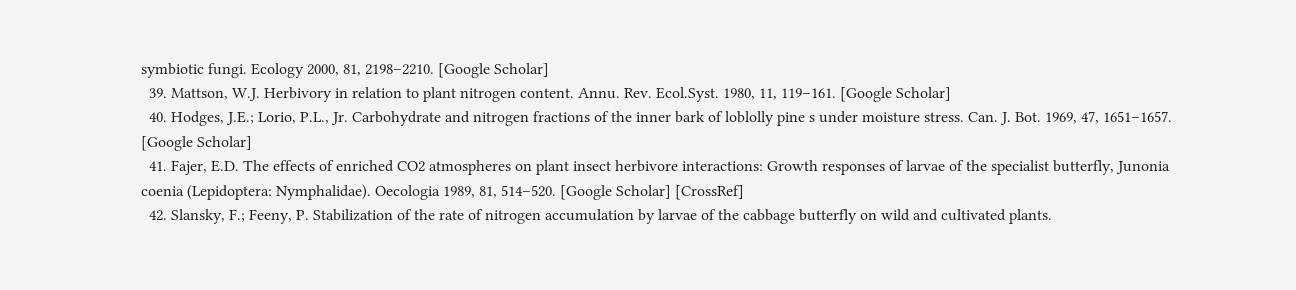symbiotic fungi. Ecology 2000, 81, 2198–2210. [Google Scholar]
  39. Mattson, W.J. Herbivory in relation to plant nitrogen content. Annu. Rev. Ecol.Syst. 1980, 11, 119–161. [Google Scholar]
  40. Hodges, J.E.; Lorio, P.L., Jr. Carbohydrate and nitrogen fractions of the inner bark of loblolly pine s under moisture stress. Can. J. Bot. 1969, 47, 1651–1657. [Google Scholar]
  41. Fajer, E.D. The effects of enriched CO2 atmospheres on plant insect herbivore interactions: Growth responses of larvae of the specialist butterfly, Junonia coenia (Lepidoptera: Nymphalidae). Oecologia 1989, 81, 514–520. [Google Scholar] [CrossRef]
  42. Slansky, F.; Feeny, P. Stabilization of the rate of nitrogen accumulation by larvae of the cabbage butterfly on wild and cultivated plants.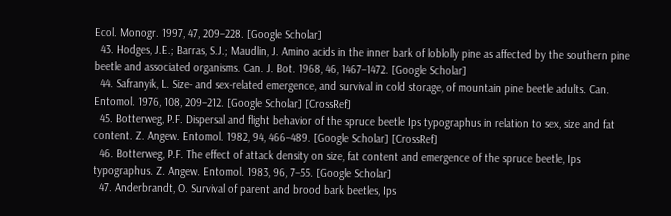Ecol. Monogr. 1997, 47, 209–228. [Google Scholar]
  43. Hodges, J.E.; Barras, S.J.; Maudlin, J. Amino acids in the inner bark of loblolly pine as affected by the southern pine beetle and associated organisms. Can. J. Bot. 1968, 46, 1467–1472. [Google Scholar]
  44. Safranyik, L. Size- and sex-related emergence, and survival in cold storage, of mountain pine beetle adults. Can. Entomol. 1976, 108, 209–212. [Google Scholar] [CrossRef]
  45. Botterweg, P.F. Dispersal and flight behavior of the spruce beetle Ips typographus in relation to sex, size and fat content. Z. Angew. Entomol. 1982, 94, 466–489. [Google Scholar] [CrossRef]
  46. Botterweg, P.F. The effect of attack density on size, fat content and emergence of the spruce beetle, Ips typographus. Z. Angew. Entomol. 1983, 96, 7–55. [Google Scholar]
  47. Anderbrandt, O. Survival of parent and brood bark beetles, Ips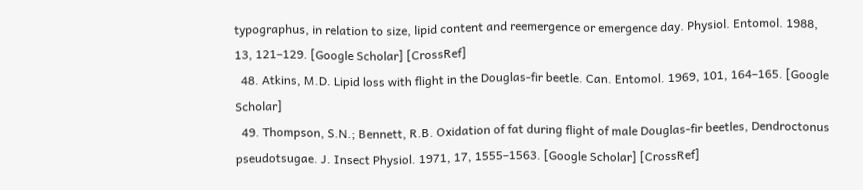typographus, in relation to size, lipid content and reemergence or emergence day. Physiol. Entomol. 1988, 13, 121–129. [Google Scholar] [CrossRef]
  48. Atkins, M.D. Lipid loss with flight in the Douglas-fir beetle. Can. Entomol. 1969, 101, 164–165. [Google Scholar]
  49. Thompson, S.N.; Bennett, R.B. Oxidation of fat during flight of male Douglas-fir beetles, Dendroctonus pseudotsugae. J. Insect Physiol. 1971, 17, 1555–1563. [Google Scholar] [CrossRef]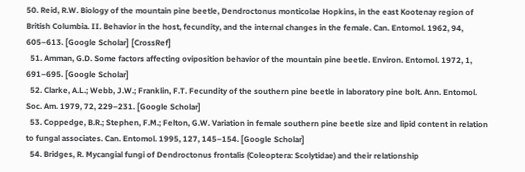50. Reid, R.W. Biology of the mountain pine beetle, Dendroctonus monticolae Hopkins, in the east Kootenay region of British Columbia. II. Behavior in the host, fecundity, and the internal changes in the female. Can. Entomol. 1962, 94, 605–613. [Google Scholar] [CrossRef]
  51. Amman, G.D. Some factors affecting oviposition behavior of the mountain pine beetle. Environ. Entomol. 1972, 1, 691–695. [Google Scholar]
  52. Clarke, A.L.; Webb, J.W.; Franklin, F.T. Fecundity of the southern pine beetle in laboratory pine bolt. Ann. Entomol. Soc. Am. 1979, 72, 229–231. [Google Scholar]
  53. Coppedge, B.R.; Stephen, F.M.; Felton, G.W. Variation in female southern pine beetle size and lipid content in relation to fungal associates. Can. Entomol. 1995, 127, 145–154. [Google Scholar]
  54. Bridges, R. Mycangial fungi of Dendroctonus frontalis (Coleoptera: Scolytidae) and their relationship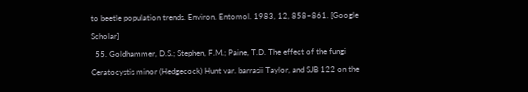to beetle population trends. Environ. Entomol. 1983, 12, 858–861. [Google Scholar]
  55. Goldhammer, D.S.; Stephen, F.M.; Paine, T.D. The effect of the fungi Ceratocystis minor (Hedgecock) Hunt var. barrasii Taylor, and SJB 122 on the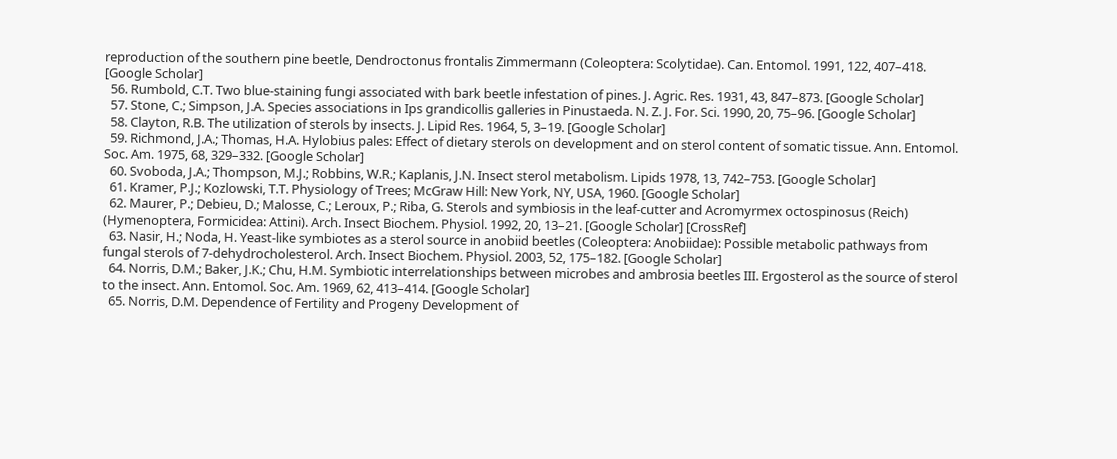reproduction of the southern pine beetle, Dendroctonus frontalis Zimmermann (Coleoptera: Scolytidae). Can. Entomol. 1991, 122, 407–418. [Google Scholar]
  56. Rumbold, C.T. Two blue-staining fungi associated with bark beetle infestation of pines. J. Agric. Res. 1931, 43, 847–873. [Google Scholar]
  57. Stone, C.; Simpson, J.A. Species associations in Ips grandicollis galleries in Pinustaeda. N. Z. J. For. Sci. 1990, 20, 75–96. [Google Scholar]
  58. Clayton, R.B. The utilization of sterols by insects. J. Lipid Res. 1964, 5, 3–19. [Google Scholar]
  59. Richmond, J.A.; Thomas, H.A. Hylobius pales: Effect of dietary sterols on development and on sterol content of somatic tissue. Ann. Entomol. Soc. Am. 1975, 68, 329–332. [Google Scholar]
  60. Svoboda, J.A.; Thompson, M.J.; Robbins, W.R.; Kaplanis, J.N. Insect sterol metabolism. Lipids 1978, 13, 742–753. [Google Scholar]
  61. Kramer, P.J.; Kozlowski, T.T. Physiology of Trees; McGraw Hill: New York, NY, USA, 1960. [Google Scholar]
  62. Maurer, P.; Debieu, D.; Malosse, C.; Leroux, P.; Riba, G. Sterols and symbiosis in the leaf-cutter and Acromyrmex octospinosus (Reich) (Hymenoptera, Formicidea: Attini). Arch. Insect Biochem. Physiol. 1992, 20, 13–21. [Google Scholar] [CrossRef]
  63. Nasir, H.; Noda, H. Yeast-like symbiotes as a sterol source in anobiid beetles (Coleoptera: Anobiidae): Possible metabolic pathways from fungal sterols of 7-dehydrocholesterol. Arch. Insect Biochem. Physiol. 2003, 52, 175–182. [Google Scholar]
  64. Norris, D.M.; Baker, J.K.; Chu, H.M. Symbiotic interrelationships between microbes and ambrosia beetles III. Ergosterol as the source of sterol to the insect. Ann. Entomol. Soc. Am. 1969, 62, 413–414. [Google Scholar]
  65. Norris, D.M. Dependence of Fertility and Progeny Development of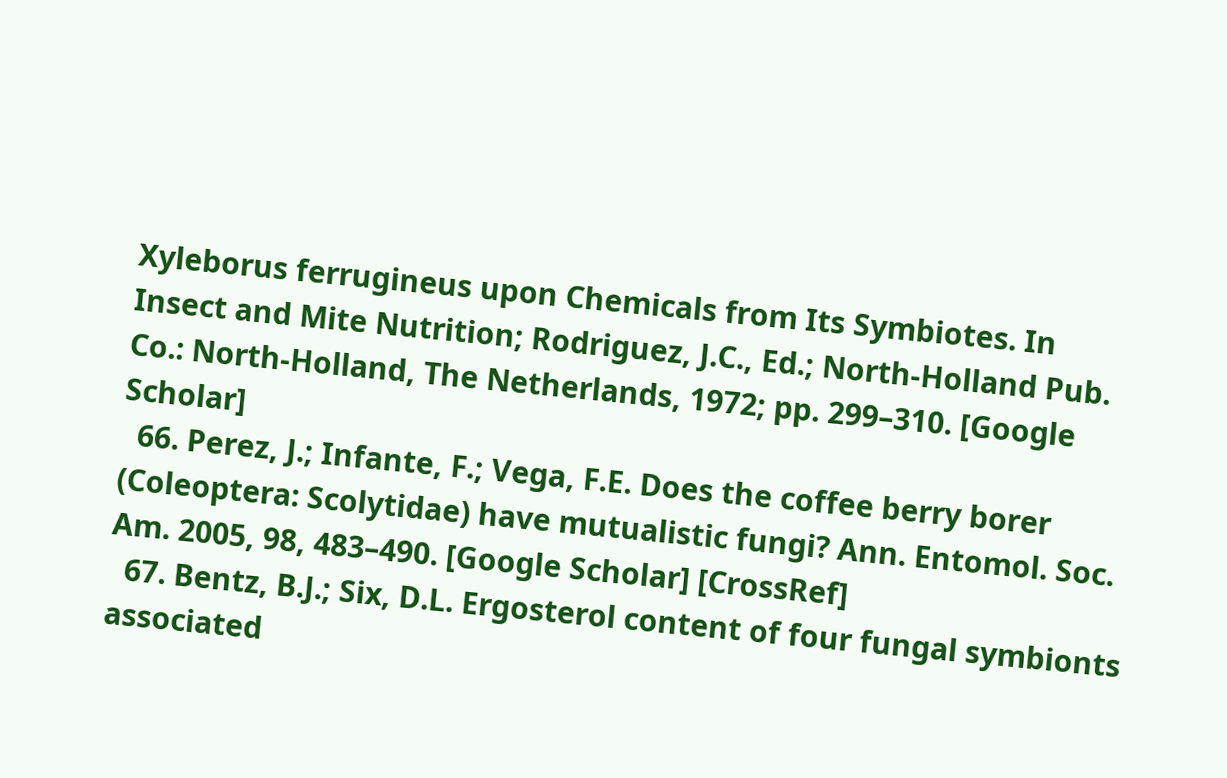Xyleborus ferrugineus upon Chemicals from Its Symbiotes. In Insect and Mite Nutrition; Rodriguez, J.C., Ed.; North-Holland Pub. Co.: North-Holland, The Netherlands, 1972; pp. 299–310. [Google Scholar]
  66. Perez, J.; Infante, F.; Vega, F.E. Does the coffee berry borer (Coleoptera: Scolytidae) have mutualistic fungi? Ann. Entomol. Soc. Am. 2005, 98, 483–490. [Google Scholar] [CrossRef]
  67. Bentz, B.J.; Six, D.L. Ergosterol content of four fungal symbionts associated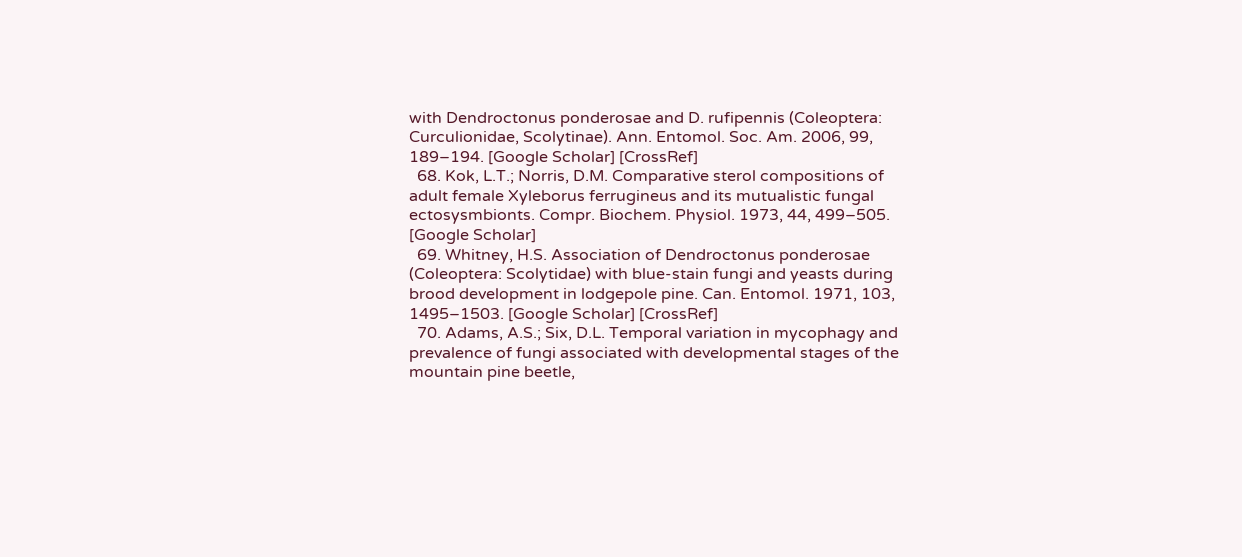with Dendroctonus ponderosae and D. rufipennis (Coleoptera: Curculionidae, Scolytinae). Ann. Entomol. Soc. Am. 2006, 99, 189–194. [Google Scholar] [CrossRef]
  68. Kok, L.T.; Norris, D.M. Comparative sterol compositions of adult female Xyleborus ferrugineus and its mutualistic fungal ectosysmbionts. Compr. Biochem. Physiol. 1973, 44, 499–505. [Google Scholar]
  69. Whitney, H.S. Association of Dendroctonus ponderosae (Coleoptera: Scolytidae) with blue-stain fungi and yeasts during brood development in lodgepole pine. Can. Entomol. 1971, 103, 1495–1503. [Google Scholar] [CrossRef]
  70. Adams, A.S.; Six, D.L. Temporal variation in mycophagy and prevalence of fungi associated with developmental stages of the mountain pine beetle,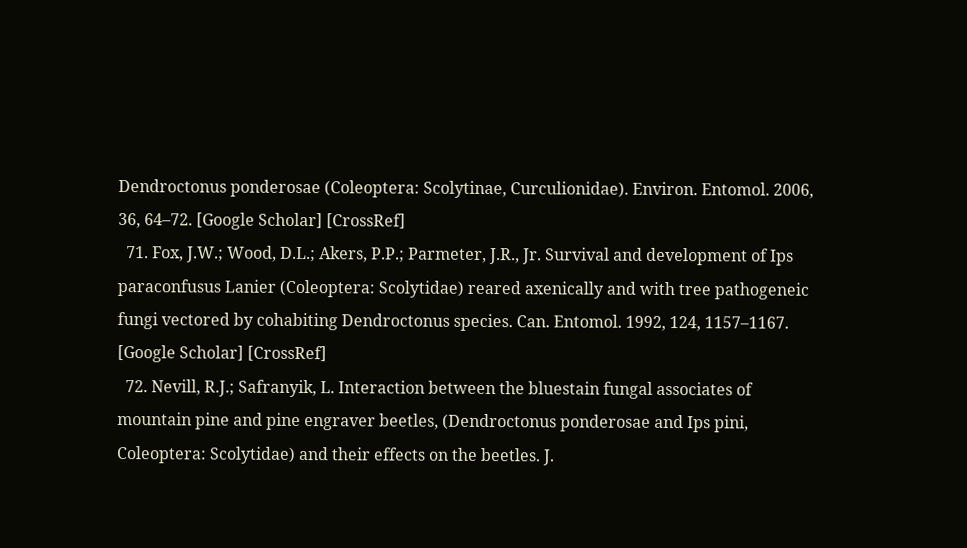Dendroctonus ponderosae (Coleoptera: Scolytinae, Curculionidae). Environ. Entomol. 2006, 36, 64–72. [Google Scholar] [CrossRef]
  71. Fox, J.W.; Wood, D.L.; Akers, P.P.; Parmeter, J.R., Jr. Survival and development of Ips paraconfusus Lanier (Coleoptera: Scolytidae) reared axenically and with tree pathogeneic fungi vectored by cohabiting Dendroctonus species. Can. Entomol. 1992, 124, 1157–1167. [Google Scholar] [CrossRef]
  72. Nevill, R.J.; Safranyik, L. Interaction between the bluestain fungal associates of mountain pine and pine engraver beetles, (Dendroctonus ponderosae and Ips pini, Coleoptera: Scolytidae) and their effects on the beetles. J.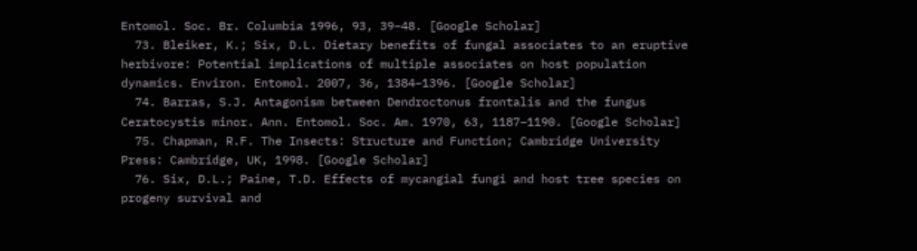Entomol. Soc. Br. Columbia 1996, 93, 39–48. [Google Scholar]
  73. Bleiker, K.; Six, D.L. Dietary benefits of fungal associates to an eruptive herbivore: Potential implications of multiple associates on host population dynamics. Environ. Entomol. 2007, 36, 1384–1396. [Google Scholar]
  74. Barras, S.J. Antagonism between Dendroctonus frontalis and the fungus Ceratocystis minor. Ann. Entomol. Soc. Am. 1970, 63, 1187–1190. [Google Scholar]
  75. Chapman, R.F. The Insects: Structure and Function; Cambridge University Press: Cambridge, UK, 1998. [Google Scholar]
  76. Six, D.L.; Paine, T.D. Effects of mycangial fungi and host tree species on progeny survival and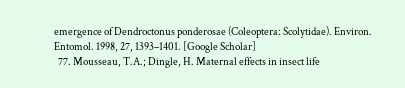emergence of Dendroctonus ponderosae (Coleoptera: Scolytidae). Environ. Entomol. 1998, 27, 1393–1401. [Google Scholar]
  77. Mousseau, T.A.; Dingle, H. Maternal effects in insect life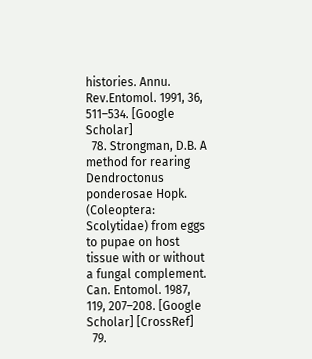histories. Annu. Rev.Entomol. 1991, 36, 511–534. [Google Scholar]
  78. Strongman, D.B. A method for rearing Dendroctonus ponderosae Hopk. (Coleoptera: Scolytidae) from eggs to pupae on host tissue with or without a fungal complement. Can. Entomol. 1987, 119, 207–208. [Google Scholar] [CrossRef]
  79.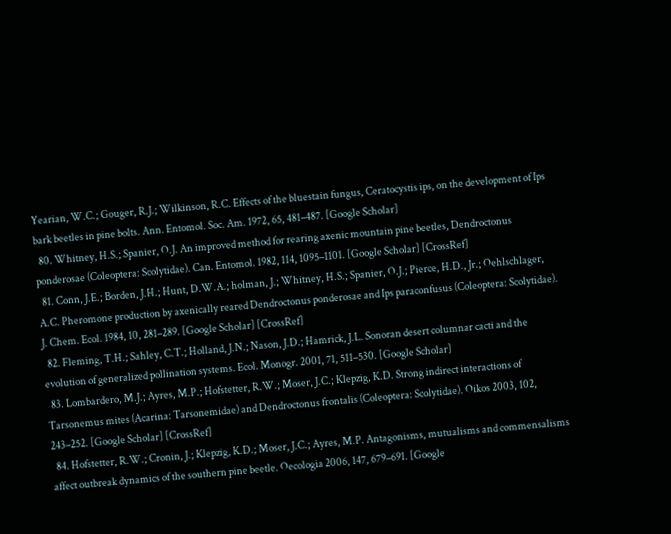Yearian, W.C.; Gouger, R.J.; Wilkinson, R.C. Effects of the bluestain fungus, Ceratocystis ips, on the development of Ips bark beetles in pine bolts. Ann. Entomol. Soc. Am. 1972, 65, 481–487. [Google Scholar]
  80. Whitney, H.S.; Spanier, O.J. An improved method for rearing axenic mountain pine beetles, Dendroctonus ponderosae (Coleoptera: Scolytidae). Can. Entomol. 1982, 114, 1095–1101. [Google Scholar] [CrossRef]
  81. Conn, J.E.; Borden, J.H.; Hunt, D.W.A.; holman, J.; Whitney, H.S.; Spanier, O.J.; Pierce, H.D., Jr.; Oehlschlager, A.C. Pheromone production by axenically reared Dendroctonus ponderosae and Ips paraconfusus (Coleoptera: Scolytidae). J. Chem. Ecol. 1984, 10, 281–289. [Google Scholar] [CrossRef]
  82. Fleming, T.H.; Sahley, C.T.; Holland, J.N.; Nason, J.D.; Hamrick, J.L. Sonoran desert columnar cacti and the evolution of generalized pollination systems. Ecol. Monogr. 2001, 71, 511–530. [Google Scholar]
  83. Lombardero, M.J.; Ayres, M.P.; Hofstetter, R.W.; Moser, J.C.; Klepzig, K.D. Strong indirect interactions of Tarsonemus mites (Acarina: Tarsonemidae) and Dendroctonus frontalis (Coleoptera: Scolytidae). Oikos 2003, 102, 243–252. [Google Scholar] [CrossRef]
  84. Hofstetter, R.W.; Cronin, J.; Klepzig, K.D.; Moser, J.C.; Ayres, M.P. Antagonisms, mutualisms and commensalisms affect outbreak dynamics of the southern pine beetle. Oecologia 2006, 147, 679–691. [Google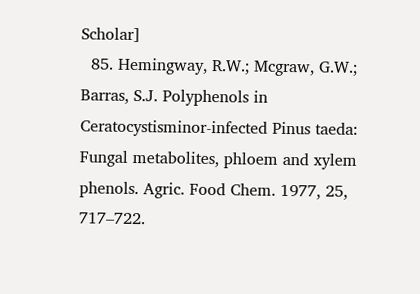Scholar]
  85. Hemingway, R.W.; Mcgraw, G.W.; Barras, S.J. Polyphenols in Ceratocystisminor-infected Pinus taeda: Fungal metabolites, phloem and xylem phenols. Agric. Food Chem. 1977, 25, 717–722.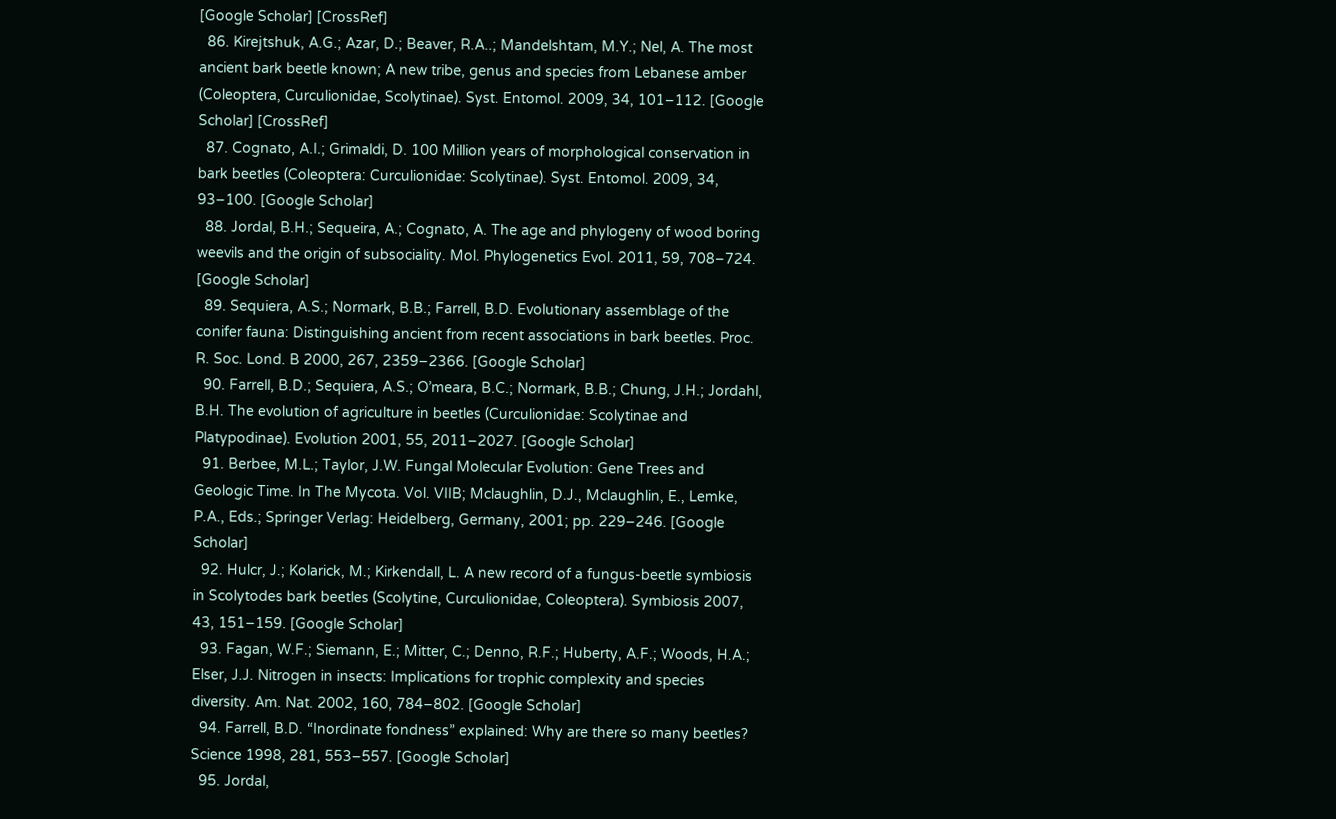[Google Scholar] [CrossRef]
  86. Kirejtshuk, A.G.; Azar, D.; Beaver, R.A..; Mandelshtam, M.Y.; Nel, A. The most ancient bark beetle known; A new tribe, genus and species from Lebanese amber (Coleoptera, Curculionidae, Scolytinae). Syst. Entomol. 2009, 34, 101–112. [Google Scholar] [CrossRef]
  87. Cognato, A.I.; Grimaldi, D. 100 Million years of morphological conservation in bark beetles (Coleoptera: Curculionidae: Scolytinae). Syst. Entomol. 2009, 34, 93–100. [Google Scholar]
  88. Jordal, B.H.; Sequeira, A.; Cognato, A. The age and phylogeny of wood boring weevils and the origin of subsociality. Mol. Phylogenetics Evol. 2011, 59, 708–724. [Google Scholar]
  89. Sequiera, A.S.; Normark, B.B.; Farrell, B.D. Evolutionary assemblage of the conifer fauna: Distinguishing ancient from recent associations in bark beetles. Proc. R. Soc. Lond. B 2000, 267, 2359–2366. [Google Scholar]
  90. Farrell, B.D.; Sequiera, A.S.; O’meara, B.C.; Normark, B.B.; Chung, J.H.; Jordahl, B.H. The evolution of agriculture in beetles (Curculionidae: Scolytinae and Platypodinae). Evolution 2001, 55, 2011–2027. [Google Scholar]
  91. Berbee, M.L.; Taylor, J.W. Fungal Molecular Evolution: Gene Trees and Geologic Time. In The Mycota. Vol. VIIB; Mclaughlin, D.J., Mclaughlin, E., Lemke, P.A., Eds.; Springer Verlag: Heidelberg, Germany, 2001; pp. 229–246. [Google Scholar]
  92. Hulcr, J.; Kolarick, M.; Kirkendall, L. A new record of a fungus-beetle symbiosis in Scolytodes bark beetles (Scolytine, Curculionidae, Coleoptera). Symbiosis 2007, 43, 151–159. [Google Scholar]
  93. Fagan, W.F.; Siemann, E.; Mitter, C.; Denno, R.F.; Huberty, A.F.; Woods, H.A.; Elser, J.J. Nitrogen in insects: Implications for trophic complexity and species diversity. Am. Nat. 2002, 160, 784–802. [Google Scholar]
  94. Farrell, B.D. “Inordinate fondness” explained: Why are there so many beetles? Science 1998, 281, 553–557. [Google Scholar]
  95. Jordal,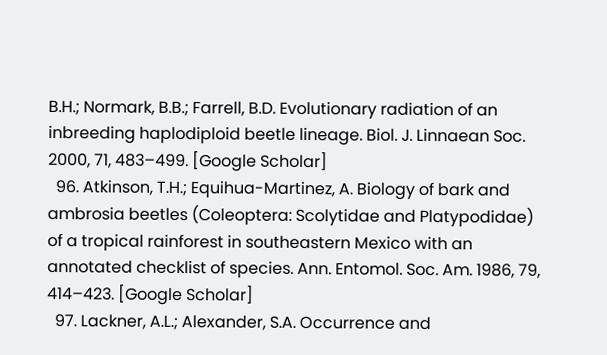B.H.; Normark, B.B.; Farrell, B.D. Evolutionary radiation of an inbreeding haplodiploid beetle lineage. Biol. J. Linnaean Soc. 2000, 71, 483–499. [Google Scholar]
  96. Atkinson, T.H.; Equihua-Martinez, A. Biology of bark and ambrosia beetles (Coleoptera: Scolytidae and Platypodidae) of a tropical rainforest in southeastern Mexico with an annotated checklist of species. Ann. Entomol. Soc. Am. 1986, 79, 414–423. [Google Scholar]
  97. Lackner, A.L.; Alexander, S.A. Occurrence and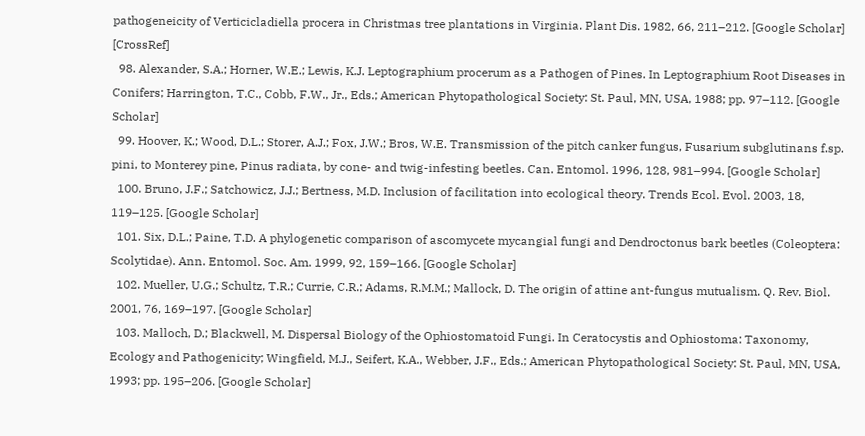pathogeneicity of Verticicladiella procera in Christmas tree plantations in Virginia. Plant Dis. 1982, 66, 211–212. [Google Scholar] [CrossRef]
  98. Alexander, S.A.; Horner, W.E.; Lewis, K.J. Leptographium procerum as a Pathogen of Pines. In Leptographium Root Diseases in Conifers; Harrington, T.C., Cobb, F.W., Jr., Eds.; American Phytopathological Society: St. Paul, MN, USA, 1988; pp. 97–112. [Google Scholar]
  99. Hoover, K.; Wood, D.L.; Storer, A.J.; Fox, J.W.; Bros, W.E. Transmission of the pitch canker fungus, Fusarium subglutinans f.sp. pini, to Monterey pine, Pinus radiata, by cone- and twig-infesting beetles. Can. Entomol. 1996, 128, 981–994. [Google Scholar]
  100. Bruno, J.F.; Satchowicz, J.J.; Bertness, M.D. Inclusion of facilitation into ecological theory. Trends Ecol. Evol. 2003, 18, 119–125. [Google Scholar]
  101. Six, D.L.; Paine, T.D. A phylogenetic comparison of ascomycete mycangial fungi and Dendroctonus bark beetles (Coleoptera: Scolytidae). Ann. Entomol. Soc. Am. 1999, 92, 159–166. [Google Scholar]
  102. Mueller, U.G.; Schultz, T.R.; Currie, C.R.; Adams, R.M.M.; Mallock, D. The origin of attine ant-fungus mutualism. Q. Rev. Biol. 2001, 76, 169–197. [Google Scholar]
  103. Malloch, D.; Blackwell, M. Dispersal Biology of the Ophiostomatoid Fungi. In Ceratocystis and Ophiostoma: Taxonomy, Ecology and Pathogenicity; Wingfield, M.J., Seifert, K.A., Webber, J.F., Eds.; American Phytopathological Society: St. Paul, MN, USA, 1993; pp. 195–206. [Google Scholar]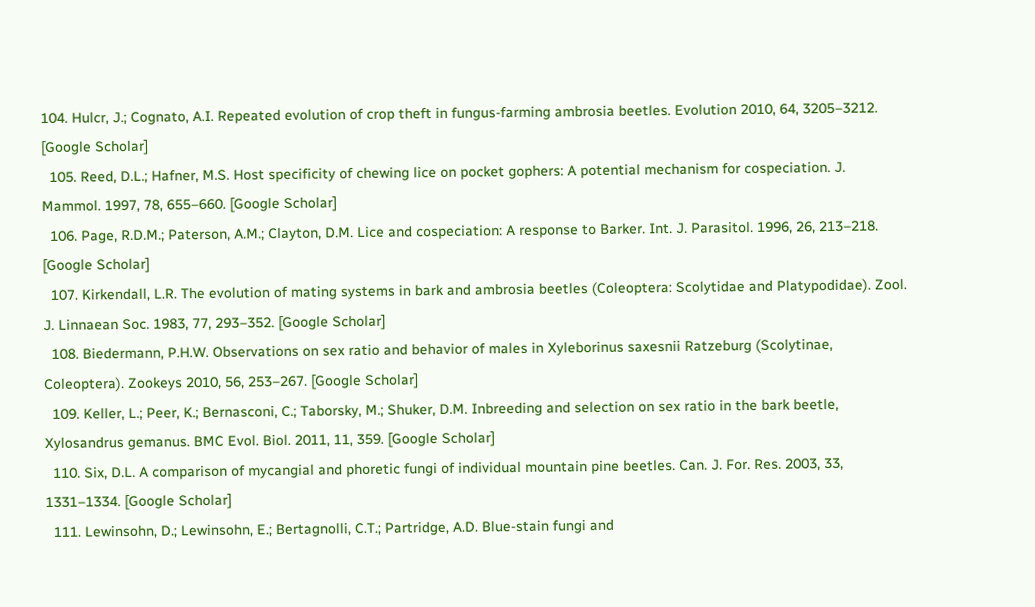104. Hulcr, J.; Cognato, A.I. Repeated evolution of crop theft in fungus-farming ambrosia beetles. Evolution 2010, 64, 3205–3212. [Google Scholar]
  105. Reed, D.L.; Hafner, M.S. Host specificity of chewing lice on pocket gophers: A potential mechanism for cospeciation. J. Mammol. 1997, 78, 655–660. [Google Scholar]
  106. Page, R.D.M.; Paterson, A.M.; Clayton, D.M. Lice and cospeciation: A response to Barker. Int. J. Parasitol. 1996, 26, 213–218. [Google Scholar]
  107. Kirkendall, L.R. The evolution of mating systems in bark and ambrosia beetles (Coleoptera: Scolytidae and Platypodidae). Zool. J. Linnaean Soc. 1983, 77, 293–352. [Google Scholar]
  108. Biedermann, P.H.W. Observations on sex ratio and behavior of males in Xyleborinus saxesnii Ratzeburg (Scolytinae, Coleoptera). Zookeys 2010, 56, 253–267. [Google Scholar]
  109. Keller, L.; Peer, K.; Bernasconi, C.; Taborsky, M.; Shuker, D.M. Inbreeding and selection on sex ratio in the bark beetle, Xylosandrus gemanus. BMC Evol. Biol. 2011, 11, 359. [Google Scholar]
  110. Six, D.L. A comparison of mycangial and phoretic fungi of individual mountain pine beetles. Can. J. For. Res. 2003, 33, 1331–1334. [Google Scholar]
  111. Lewinsohn, D.; Lewinsohn, E.; Bertagnolli, C.T.; Partridge, A.D. Blue-stain fungi and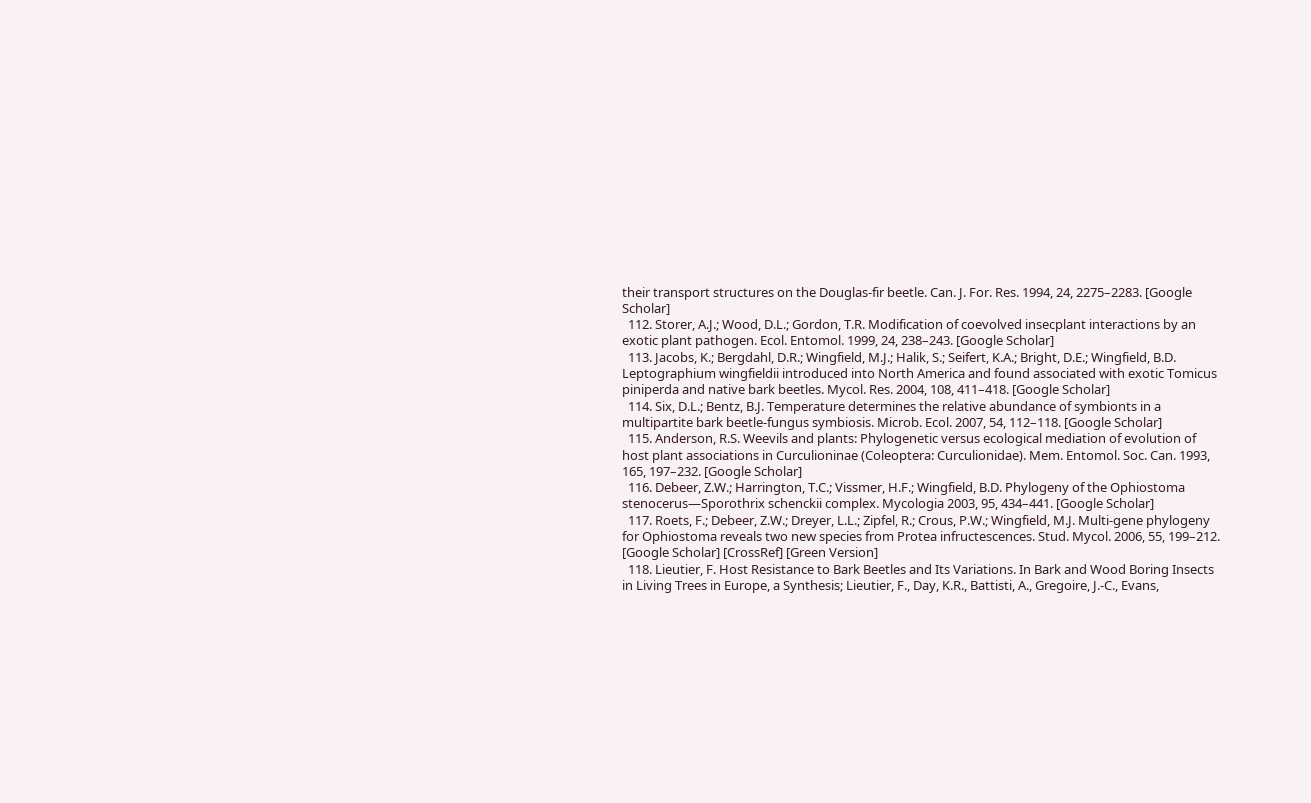their transport structures on the Douglas-fir beetle. Can. J. For. Res. 1994, 24, 2275–2283. [Google Scholar]
  112. Storer, A.J.; Wood, D.L.; Gordon, T.R. Modification of coevolved insecplant interactions by an exotic plant pathogen. Ecol. Entomol. 1999, 24, 238–243. [Google Scholar]
  113. Jacobs, K.; Bergdahl, D.R.; Wingfield, M.J.; Halik, S.; Seifert, K.A.; Bright, D.E.; Wingfield, B.D. Leptographium wingfieldii introduced into North America and found associated with exotic Tomicus piniperda and native bark beetles. Mycol. Res. 2004, 108, 411–418. [Google Scholar]
  114. Six, D.L.; Bentz, B.J. Temperature determines the relative abundance of symbionts in a multipartite bark beetle-fungus symbiosis. Microb. Ecol. 2007, 54, 112–118. [Google Scholar]
  115. Anderson, R.S. Weevils and plants: Phylogenetic versus ecological mediation of evolution of host plant associations in Curculioninae (Coleoptera: Curculionidae). Mem. Entomol. Soc. Can. 1993, 165, 197–232. [Google Scholar]
  116. Debeer, Z.W.; Harrington, T.C.; Vissmer, H.F.; Wingfield, B.D. Phylogeny of the Ophiostoma stenocerus—Sporothrix schenckii complex. Mycologia 2003, 95, 434–441. [Google Scholar]
  117. Roets, F.; Debeer, Z.W.; Dreyer, L.L.; Zipfel, R.; Crous, P.W.; Wingfield, M.J. Multi-gene phylogeny for Ophiostoma reveals two new species from Protea infructescences. Stud. Mycol. 2006, 55, 199–212. [Google Scholar] [CrossRef] [Green Version]
  118. Lieutier, F. Host Resistance to Bark Beetles and Its Variations. In Bark and Wood Boring Insects in Living Trees in Europe, a Synthesis; Lieutier, F., Day, K.R., Battisti, A., Gregoire, J.-C., Evans,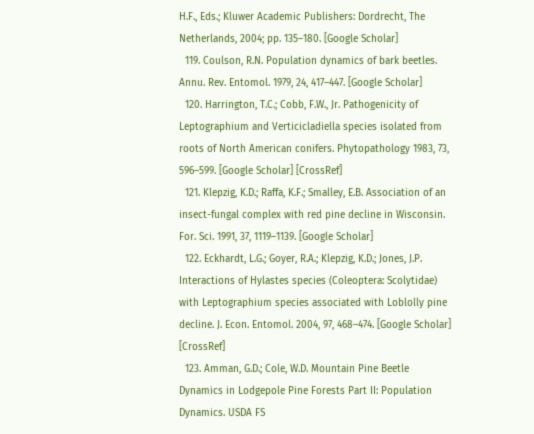H.F., Eds.; Kluwer Academic Publishers: Dordrecht, The Netherlands, 2004; pp. 135–180. [Google Scholar]
  119. Coulson, R.N. Population dynamics of bark beetles. Annu. Rev. Entomol. 1979, 24, 417–447. [Google Scholar]
  120. Harrington, T.C.; Cobb, F.W., Jr. Pathogenicity of Leptographium and Verticicladiella species isolated from roots of North American conifers. Phytopathology 1983, 73, 596–599. [Google Scholar] [CrossRef]
  121. Klepzig, K.D.; Raffa, K.F.; Smalley, E.B. Association of an insect-fungal complex with red pine decline in Wisconsin. For. Sci. 1991, 37, 1119–1139. [Google Scholar]
  122. Eckhardt, L.G.; Goyer, R.A.; Klepzig, K.D.; Jones, J.P. Interactions of Hylastes species (Coleoptera: Scolytidae) with Leptographium species associated with Loblolly pine decline. J. Econ. Entomol. 2004, 97, 468–474. [Google Scholar] [CrossRef]
  123. Amman, G.D.; Cole, W.D. Mountain Pine Beetle Dynamics in Lodgepole Pine Forests Part II: Population Dynamics. USDA FS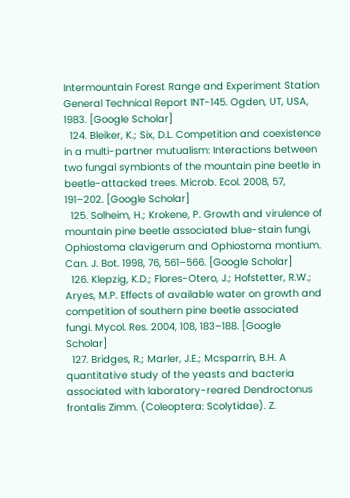Intermountain Forest Range and Experiment Station General Technical Report INT-145. Ogden, UT, USA, 1983. [Google Scholar]
  124. Bleiker, K.; Six, D.L. Competition and coexistence in a multi-partner mutualism: Interactions between two fungal symbionts of the mountain pine beetle in beetle-attacked trees. Microb. Ecol. 2008, 57, 191–202. [Google Scholar]
  125. Solheim, H.; Krokene, P. Growth and virulence of mountain pine beetle associated blue-stain fungi, Ophiostoma clavigerum and Ophiostoma montium. Can. J. Bot. 1998, 76, 561–566. [Google Scholar]
  126. Klepzig, K.D.; Flores-Otero, J.; Hofstetter, R.W.; Aryes, M.P. Effects of available water on growth and competition of southern pine beetle associated fungi. Mycol. Res. 2004, 108, 183–188. [Google Scholar]
  127. Bridges, R.; Marler, J.E.; Mcsparrin, B.H. A quantitative study of the yeasts and bacteria associated with laboratory-reared Dendroctonus frontalis Zimm. (Coleoptera: Scolytidae). Z.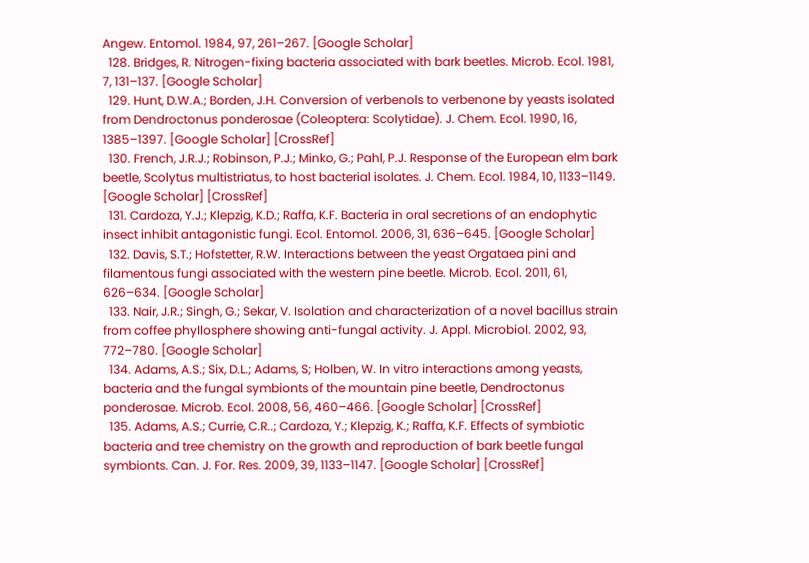Angew. Entomol. 1984, 97, 261–267. [Google Scholar]
  128. Bridges, R. Nitrogen-fixing bacteria associated with bark beetles. Microb. Ecol. 1981, 7, 131–137. [Google Scholar]
  129. Hunt, D.W.A.; Borden, J.H. Conversion of verbenols to verbenone by yeasts isolated from Dendroctonus ponderosae (Coleoptera: Scolytidae). J. Chem. Ecol. 1990, 16, 1385–1397. [Google Scholar] [CrossRef]
  130. French, J.R.J.; Robinson, P.J.; Minko, G.; Pahl, P.J. Response of the European elm bark beetle, Scolytus multistriatus, to host bacterial isolates. J. Chem. Ecol. 1984, 10, 1133–1149. [Google Scholar] [CrossRef]
  131. Cardoza, Y.J.; Klepzig, K.D.; Raffa, K.F. Bacteria in oral secretions of an endophytic insect inhibit antagonistic fungi. Ecol. Entomol. 2006, 31, 636–645. [Google Scholar]
  132. Davis, S.T.; Hofstetter, R.W. Interactions between the yeast Orgataea pini and filamentous fungi associated with the western pine beetle. Microb. Ecol. 2011, 61, 626–634. [Google Scholar]
  133. Nair, J.R.; Singh, G.; Sekar, V. Isolation and characterization of a novel bacillus strain from coffee phyllosphere showing anti-fungal activity. J. Appl. Microbiol. 2002, 93, 772–780. [Google Scholar]
  134. Adams, A.S.; Six, D.L.; Adams, S; Holben, W. In vitro interactions among yeasts, bacteria and the fungal symbionts of the mountain pine beetle, Dendroctonus ponderosae. Microb. Ecol. 2008, 56, 460–466. [Google Scholar] [CrossRef]
  135. Adams, A.S.; Currie, C.R..; Cardoza, Y.; Klepzig, K.; Raffa, K.F. Effects of symbiotic bacteria and tree chemistry on the growth and reproduction of bark beetle fungal symbionts. Can. J. For. Res. 2009, 39, 1133–1147. [Google Scholar] [CrossRef]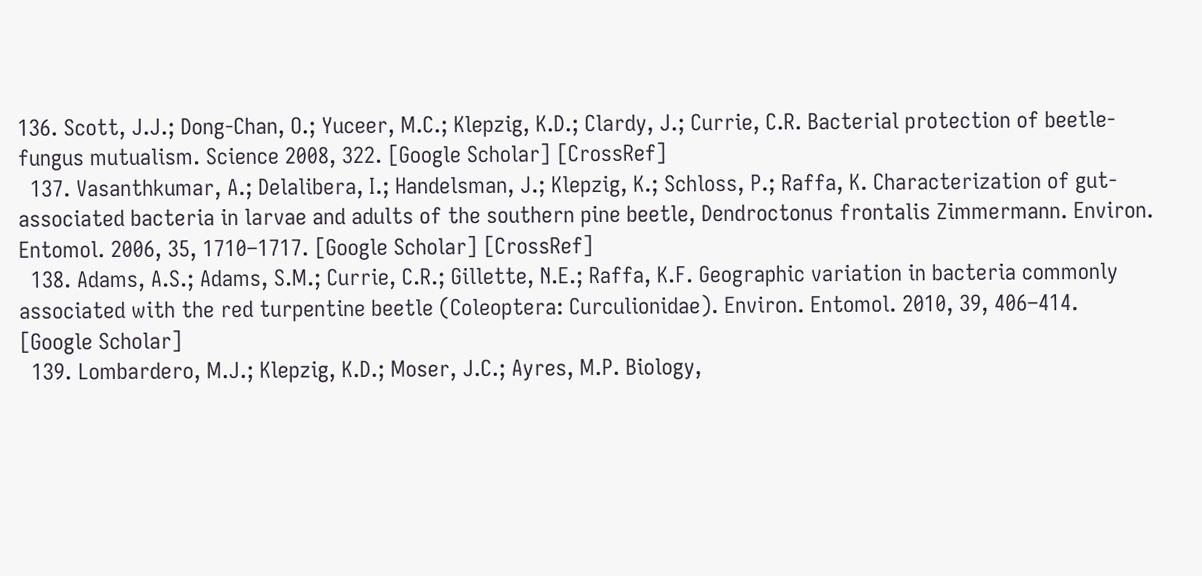136. Scott, J.J.; Dong-Chan, O.; Yuceer, M.C.; Klepzig, K.D.; Clardy, J.; Currie, C.R. Bacterial protection of beetle-fungus mutualism. Science 2008, 322. [Google Scholar] [CrossRef]
  137. Vasanthkumar, A.; Delalibera, I.; Handelsman, J.; Klepzig, K.; Schloss, P.; Raffa, K. Characterization of gut-associated bacteria in larvae and adults of the southern pine beetle, Dendroctonus frontalis Zimmermann. Environ. Entomol. 2006, 35, 1710–1717. [Google Scholar] [CrossRef]
  138. Adams, A.S.; Adams, S.M.; Currie, C.R.; Gillette, N.E.; Raffa, K.F. Geographic variation in bacteria commonly associated with the red turpentine beetle (Coleoptera: Curculionidae). Environ. Entomol. 2010, 39, 406–414. [Google Scholar]
  139. Lombardero, M.J.; Klepzig, K.D.; Moser, J.C.; Ayres, M.P. Biology,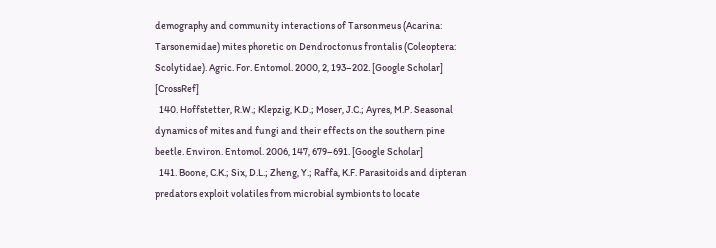demography and community interactions of Tarsonmeus (Acarina: Tarsonemidae) mites phoretic on Dendroctonus frontalis (Coleoptera: Scolytidae). Agric. For. Entomol. 2000, 2, 193–202. [Google Scholar] [CrossRef]
  140. Hoffstetter, R.W.; Klepzig, K.D.; Moser, J.C.; Ayres, M.P. Seasonal dynamics of mites and fungi and their effects on the southern pine beetle. Environ. Entomol. 2006, 147, 679–691. [Google Scholar]
  141. Boone, C.K.; Six, D.L.; Zheng, Y.; Raffa, K.F. Parasitoids and dipteran predators exploit volatiles from microbial symbionts to locate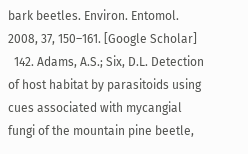bark beetles. Environ. Entomol. 2008, 37, 150–161. [Google Scholar]
  142. Adams, A.S.; Six, D.L. Detection of host habitat by parasitoids using cues associated with mycangial fungi of the mountain pine beetle,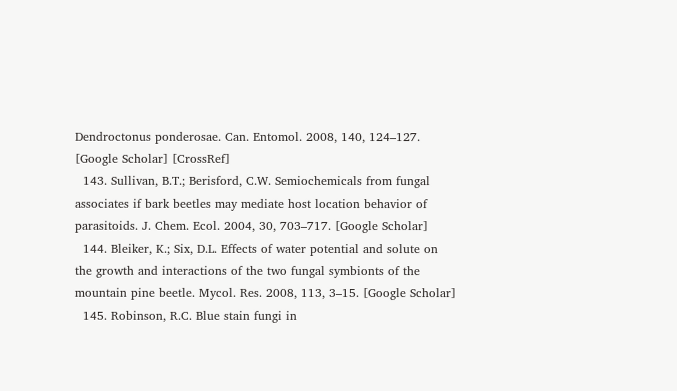Dendroctonus ponderosae. Can. Entomol. 2008, 140, 124–127. [Google Scholar] [CrossRef]
  143. Sullivan, B.T.; Berisford, C.W. Semiochemicals from fungal associates if bark beetles may mediate host location behavior of parasitoids. J. Chem. Ecol. 2004, 30, 703–717. [Google Scholar]
  144. Bleiker, K.; Six, D.L. Effects of water potential and solute on the growth and interactions of the two fungal symbionts of the mountain pine beetle. Mycol. Res. 2008, 113, 3–15. [Google Scholar]
  145. Robinson, R.C. Blue stain fungi in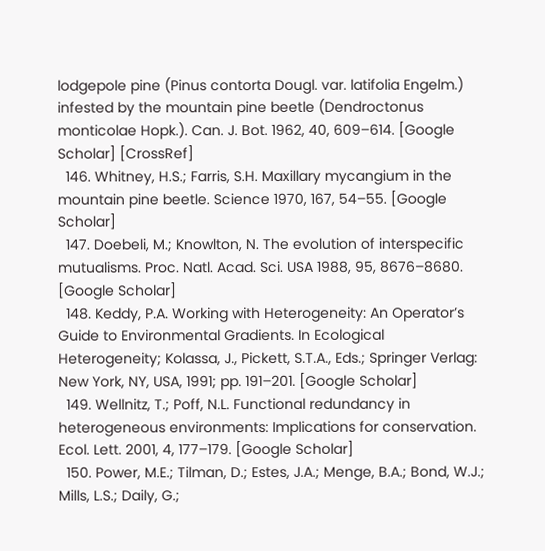lodgepole pine (Pinus contorta Dougl. var. latifolia Engelm.) infested by the mountain pine beetle (Dendroctonus monticolae Hopk.). Can. J. Bot. 1962, 40, 609–614. [Google Scholar] [CrossRef]
  146. Whitney, H.S.; Farris, S.H. Maxillary mycangium in the mountain pine beetle. Science 1970, 167, 54–55. [Google Scholar]
  147. Doebeli, M.; Knowlton, N. The evolution of interspecific mutualisms. Proc. Natl. Acad. Sci. USA 1988, 95, 8676–8680. [Google Scholar]
  148. Keddy, P.A. Working with Heterogeneity: An Operator’s Guide to Environmental Gradients. In Ecological Heterogeneity; Kolassa, J., Pickett, S.T.A., Eds.; Springer Verlag: New York, NY, USA, 1991; pp. 191–201. [Google Scholar]
  149. Wellnitz, T.; Poff, N.L. Functional redundancy in heterogeneous environments: Implications for conservation. Ecol. Lett. 2001, 4, 177–179. [Google Scholar]
  150. Power, M.E.; Tilman, D.; Estes, J.A.; Menge, B.A.; Bond, W.J.; Mills, L.S.; Daily, G.;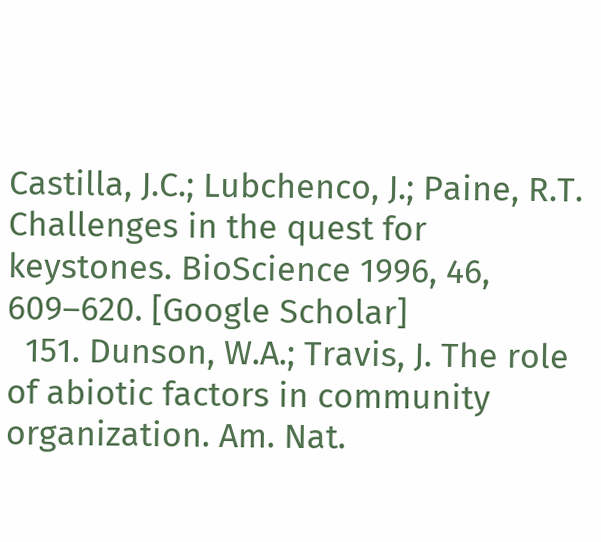Castilla, J.C.; Lubchenco, J.; Paine, R.T. Challenges in the quest for keystones. BioScience 1996, 46, 609–620. [Google Scholar]
  151. Dunson, W.A.; Travis, J. The role of abiotic factors in community organization. Am. Nat.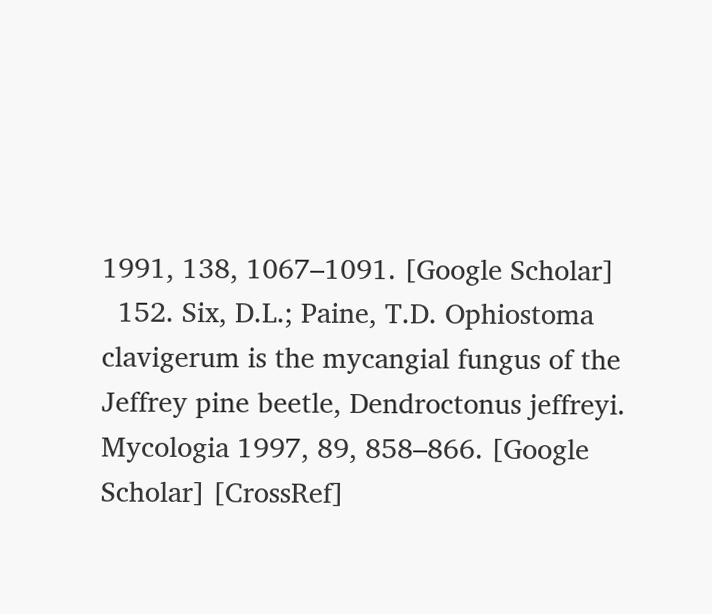1991, 138, 1067–1091. [Google Scholar]
  152. Six, D.L.; Paine, T.D. Ophiostoma clavigerum is the mycangial fungus of the Jeffrey pine beetle, Dendroctonus jeffreyi. Mycologia 1997, 89, 858–866. [Google Scholar] [CrossRef]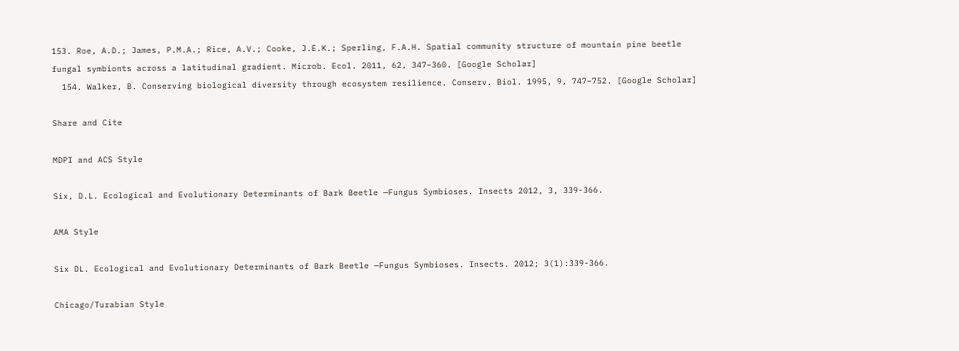153. Roe, A.D.; James, P.M.A.; Rice, A.V.; Cooke, J.E.K.; Sperling, F.A.H. Spatial community structure of mountain pine beetle fungal symbionts across a latitudinal gradient. Microb. Ecol. 2011, 62, 347–360. [Google Scholar]
  154. Walker, B. Conserving biological diversity through ecosystem resilience. Conserv. Biol. 1995, 9, 747–752. [Google Scholar]

Share and Cite

MDPI and ACS Style

Six, D.L. Ecological and Evolutionary Determinants of Bark Beetle —Fungus Symbioses. Insects 2012, 3, 339-366.

AMA Style

Six DL. Ecological and Evolutionary Determinants of Bark Beetle —Fungus Symbioses. Insects. 2012; 3(1):339-366.

Chicago/Turabian Style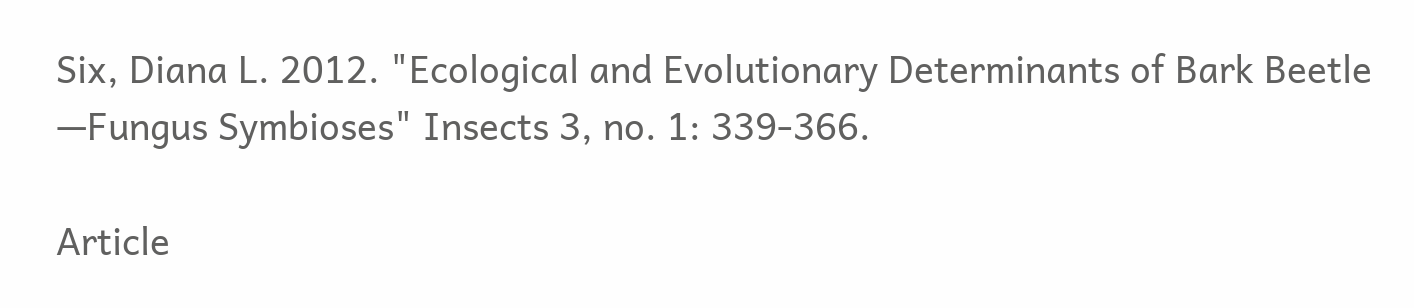Six, Diana L. 2012. "Ecological and Evolutionary Determinants of Bark Beetle —Fungus Symbioses" Insects 3, no. 1: 339-366.

Article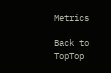Metrics

Back to TopTop